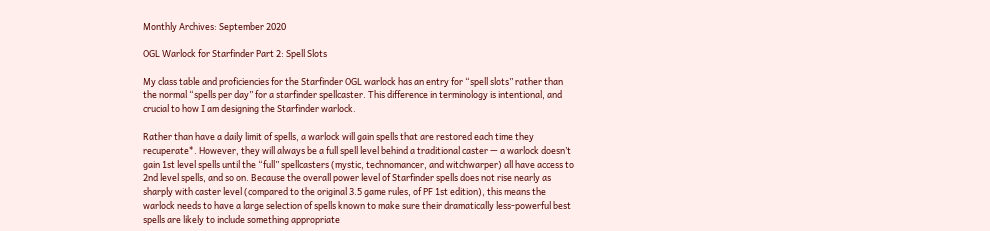Monthly Archives: September 2020

OGL Warlock for Starfinder Part 2: Spell Slots

My class table and proficiencies for the Starfinder OGL warlock has an entry for “spell slots” rather than the normal “spells per day” for a starfinder spellcaster. This difference in terminology is intentional, and crucial to how I am designing the Starfinder warlock.

Rather than have a daily limit of spells, a warlock will gain spells that are restored each time they recuperate*. However, they will always be a full spell level behind a traditional caster — a warlock doesn’t gain 1st level spells until the “full” spellcasters (mystic, technomancer, and witchwarper) all have access to 2nd level spells, and so on. Because the overall power level of Starfinder spells does not rise nearly as sharply with caster level (compared to the original 3.5 game rules, of PF 1st edition), this means the warlock needs to have a large selection of spells known to make sure their dramatically less-powerful best spells are likely to include something appropriate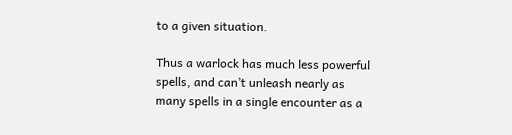to a given situation.

Thus a warlock has much less powerful spells, and can’t unleash nearly as many spells in a single encounter as a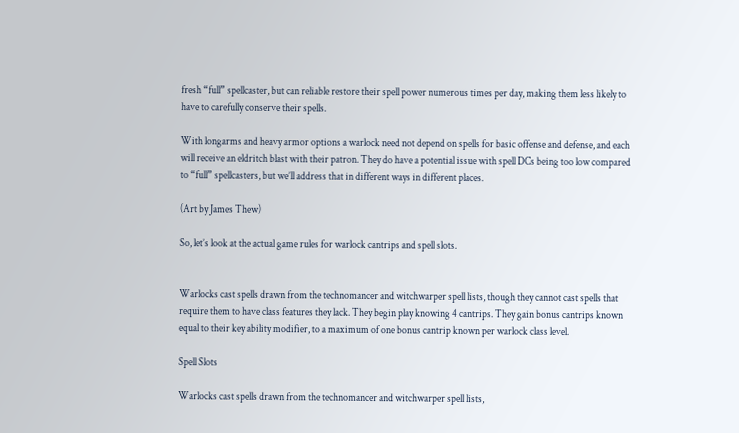fresh “full” spellcaster, but can reliable restore their spell power numerous times per day, making them less likely to have to carefully conserve their spells.

With longarms and heavy armor options a warlock need not depend on spells for basic offense and defense, and each will receive an eldritch blast with their patron. They do have a potential issue with spell DCs being too low compared to “full” spellcasters, but we’ll address that in different ways in different places.

(Art by James Thew)

So, let’s look at the actual game rules for warlock cantrips and spell slots.


Warlocks cast spells drawn from the technomancer and witchwarper spell lists, though they cannot cast spells that require them to have class features they lack. They begin play knowing 4 cantrips. They gain bonus cantrips known equal to their key ability modifier, to a maximum of one bonus cantrip known per warlock class level.

Spell Slots

Warlocks cast spells drawn from the technomancer and witchwarper spell lists,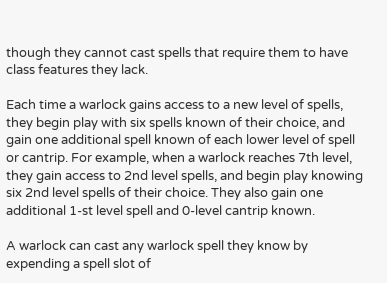though they cannot cast spells that require them to have class features they lack.

Each time a warlock gains access to a new level of spells, they begin play with six spells known of their choice, and gain one additional spell known of each lower level of spell or cantrip. For example, when a warlock reaches 7th level, they gain access to 2nd level spells, and begin play knowing six 2nd level spells of their choice. They also gain one additional 1-st level spell and 0-level cantrip known.

A warlock can cast any warlock spell they know by expending a spell slot of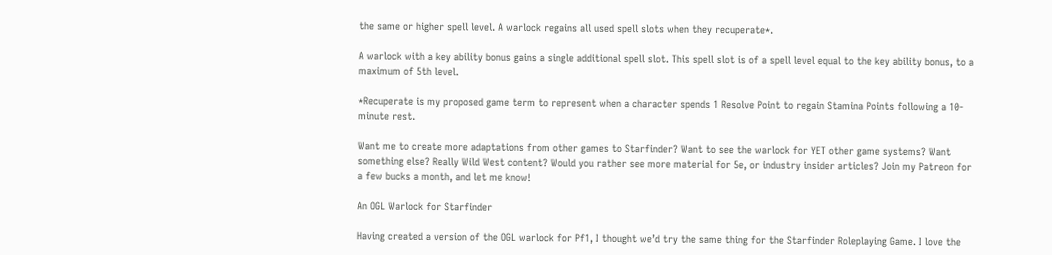the same or higher spell level. A warlock regains all used spell slots when they recuperate*.

A warlock with a key ability bonus gains a single additional spell slot. This spell slot is of a spell level equal to the key ability bonus, to a maximum of 5th level.

*Recuperate is my proposed game term to represent when a character spends 1 Resolve Point to regain Stamina Points following a 10-minute rest.

Want me to create more adaptations from other games to Starfinder? Want to see the warlock for YET other game systems? Want something else? Really Wild West content? Would you rather see more material for 5e, or industry insider articles? Join my Patreon for a few bucks a month, and let me know!

An OGL Warlock for Starfinder

Having created a version of the OGL warlock for Pf1, I thought we’d try the same thing for the Starfinder Roleplaying Game. I love the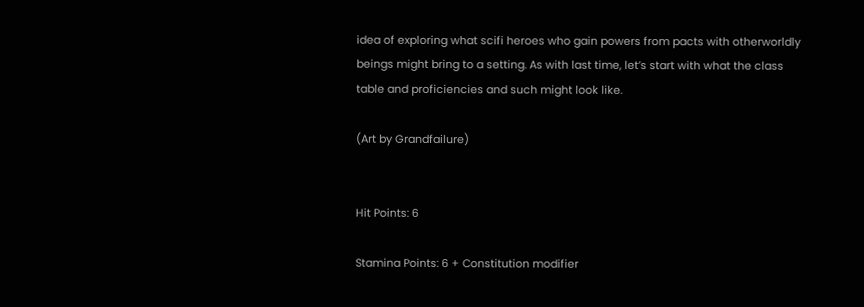idea of exploring what scifi heroes who gain powers from pacts with otherworldly beings might bring to a setting. As with last time, let’s start with what the class table and proficiencies and such might look like.

(Art by Grandfailure)


Hit Points: 6

Stamina Points: 6 + Constitution modifier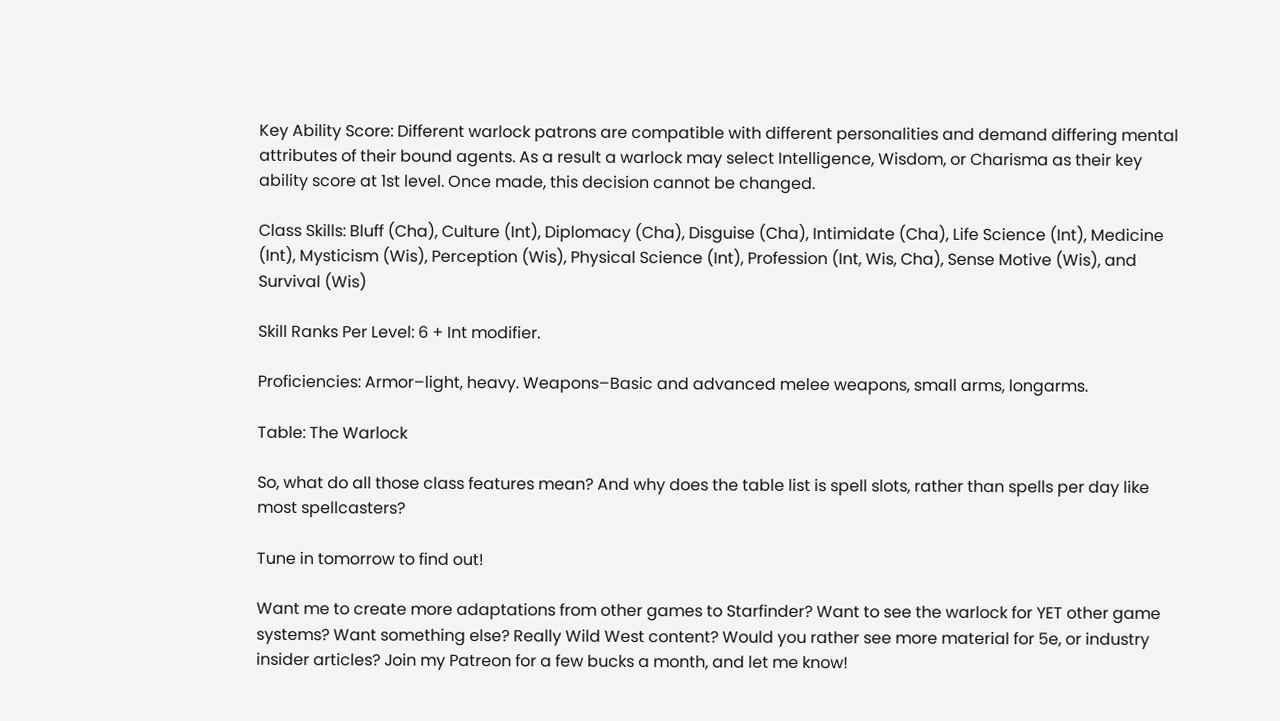Key Ability Score: Different warlock patrons are compatible with different personalities and demand differing mental attributes of their bound agents. As a result a warlock may select Intelligence, Wisdom, or Charisma as their key ability score at 1st level. Once made, this decision cannot be changed.

Class Skills: Bluff (Cha), Culture (Int), Diplomacy (Cha), Disguise (Cha), Intimidate (Cha), Life Science (Int), Medicine (Int), Mysticism (Wis), Perception (Wis), Physical Science (Int), Profession (Int, Wis, Cha), Sense Motive (Wis), and Survival (Wis)

Skill Ranks Per Level: 6 + Int modifier.

Proficiencies: Armor–light, heavy. Weapons–Basic and advanced melee weapons, small arms, longarms.

Table: The Warlock

So, what do all those class features mean? And why does the table list is spell slots, rather than spells per day like most spellcasters?

Tune in tomorrow to find out!

Want me to create more adaptations from other games to Starfinder? Want to see the warlock for YET other game systems? Want something else? Really Wild West content? Would you rather see more material for 5e, or industry insider articles? Join my Patreon for a few bucks a month, and let me know!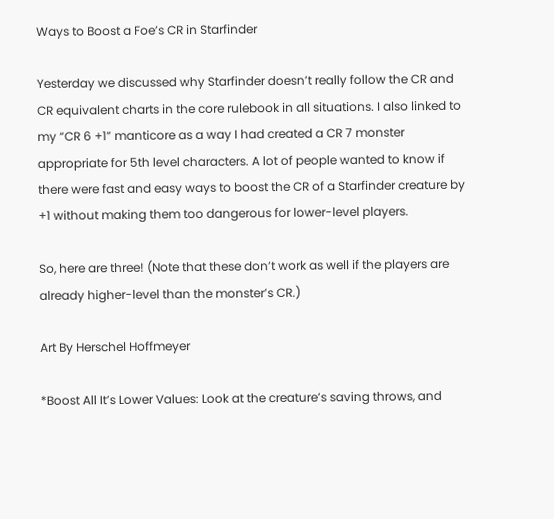Ways to Boost a Foe’s CR in Starfinder

Yesterday we discussed why Starfinder doesn’t really follow the CR and CR equivalent charts in the core rulebook in all situations. I also linked to my “CR 6 +1” manticore as a way I had created a CR 7 monster appropriate for 5th level characters. A lot of people wanted to know if there were fast and easy ways to boost the CR of a Starfinder creature by +1 without making them too dangerous for lower-level players.

So, here are three! (Note that these don’t work as well if the players are already higher-level than the monster’s CR.)

Art By Herschel Hoffmeyer

*Boost All It’s Lower Values: Look at the creature’s saving throws, and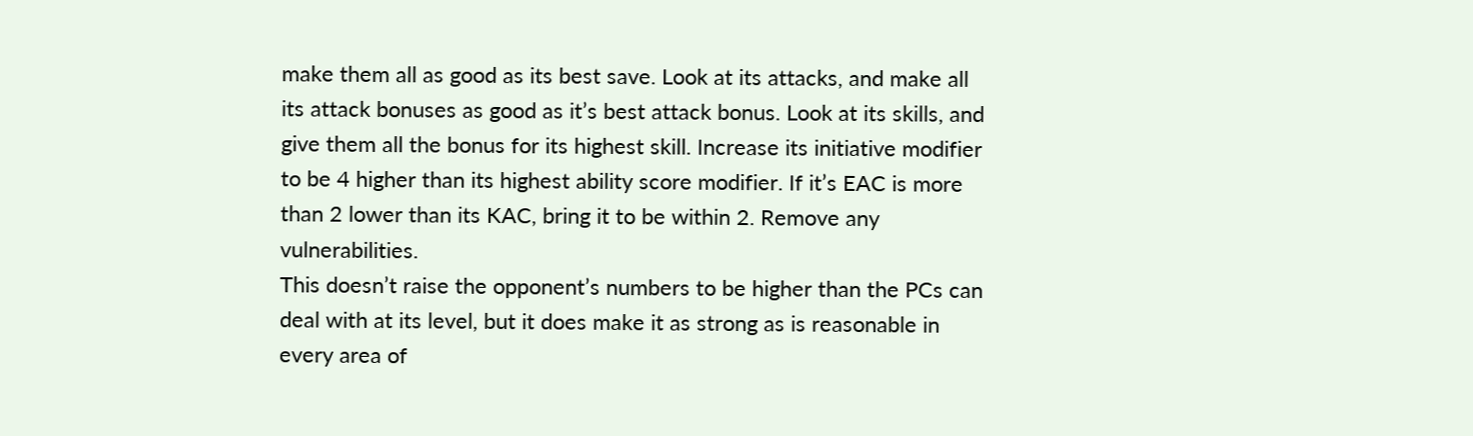make them all as good as its best save. Look at its attacks, and make all its attack bonuses as good as it’s best attack bonus. Look at its skills, and give them all the bonus for its highest skill. Increase its initiative modifier to be 4 higher than its highest ability score modifier. If it’s EAC is more than 2 lower than its KAC, bring it to be within 2. Remove any vulnerabilities.
This doesn’t raise the opponent’s numbers to be higher than the PCs can deal with at its level, but it does make it as strong as is reasonable in every area of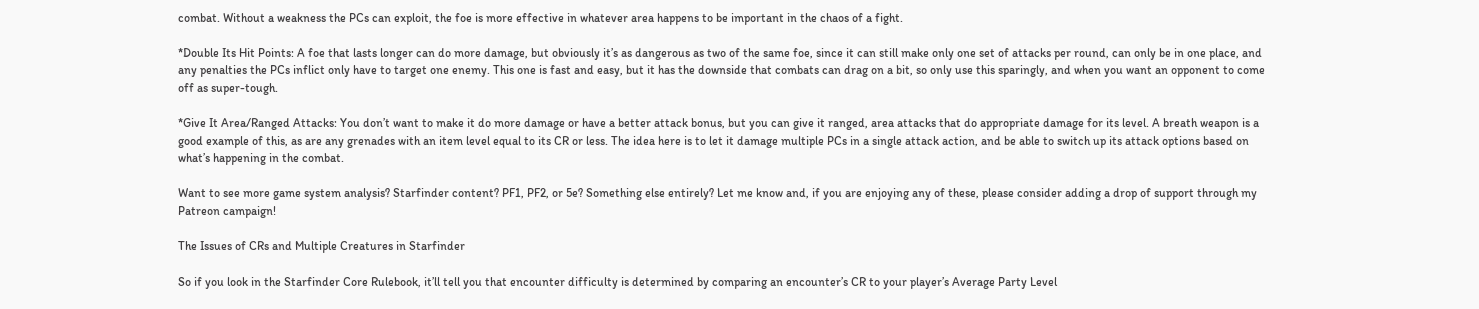combat. Without a weakness the PCs can exploit, the foe is more effective in whatever area happens to be important in the chaos of a fight.

*Double Its Hit Points: A foe that lasts longer can do more damage, but obviously it’s as dangerous as two of the same foe, since it can still make only one set of attacks per round, can only be in one place, and any penalties the PCs inflict only have to target one enemy. This one is fast and easy, but it has the downside that combats can drag on a bit, so only use this sparingly, and when you want an opponent to come off as super-tough.

*Give It Area/Ranged Attacks: You don’t want to make it do more damage or have a better attack bonus, but you can give it ranged, area attacks that do appropriate damage for its level. A breath weapon is a good example of this, as are any grenades with an item level equal to its CR or less. The idea here is to let it damage multiple PCs in a single attack action, and be able to switch up its attack options based on what’s happening in the combat.

Want to see more game system analysis? Starfinder content? PF1, PF2, or 5e? Something else entirely? Let me know and, if you are enjoying any of these, please consider adding a drop of support through my Patreon campaign!

The Issues of CRs and Multiple Creatures in Starfinder

So if you look in the Starfinder Core Rulebook, it’ll tell you that encounter difficulty is determined by comparing an encounter’s CR to your player’s Average Party Level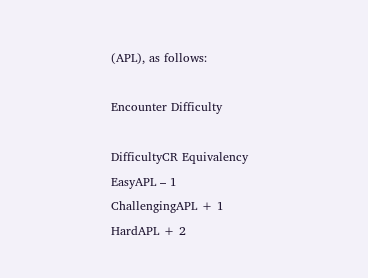(APL), as follows:

Encounter Difficulty

DifficultyCR Equivalency
EasyAPL – 1
ChallengingAPL + 1
HardAPL + 2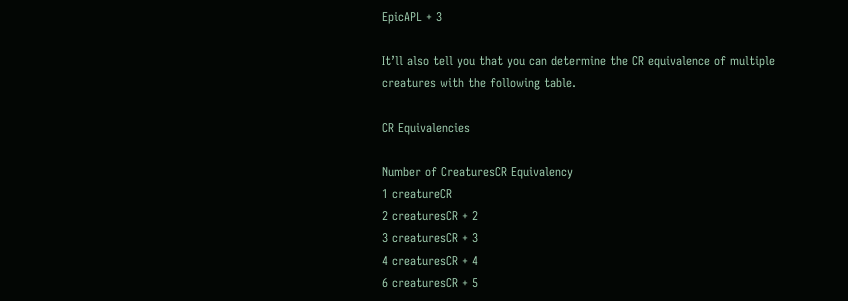EpicAPL + 3

It’ll also tell you that you can determine the CR equivalence of multiple creatures with the following table.

CR Equivalencies

Number of CreaturesCR Equivalency
1 creatureCR
2 creaturesCR + 2
3 creaturesCR + 3
4 creaturesCR + 4
6 creaturesCR + 5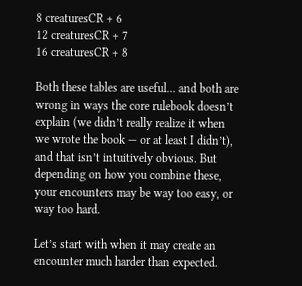8 creaturesCR + 6
12 creaturesCR + 7
16 creaturesCR + 8

Both these tables are useful… and both are wrong in ways the core rulebook doesn’t explain (we didn’t really realize it when we wrote the book — or at least I didn’t), and that isn’t intuitively obvious. But depending on how you combine these, your encounters may be way too easy, or way too hard.

Let’s start with when it may create an encounter much harder than expected.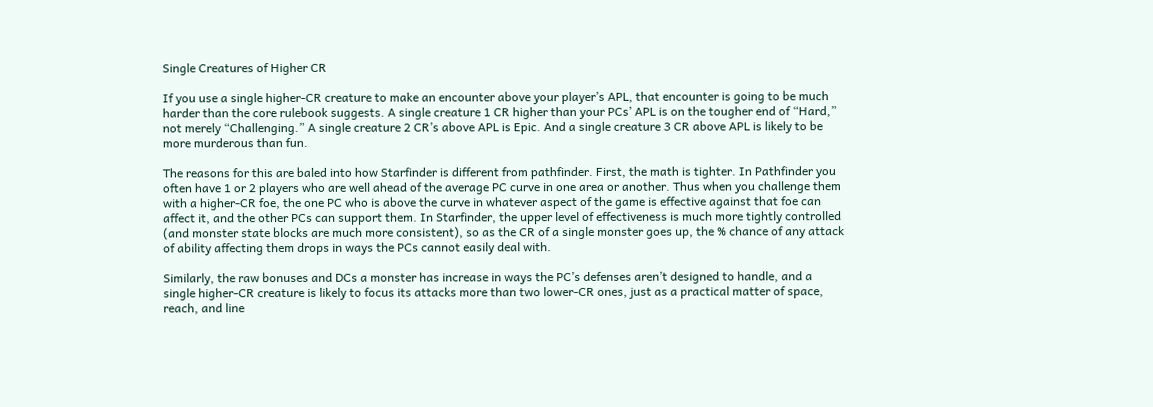Single Creatures of Higher CR

If you use a single higher-CR creature to make an encounter above your player’s APL, that encounter is going to be much harder than the core rulebook suggests. A single creature 1 CR higher than your PCs’ APL is on the tougher end of “Hard,” not merely “Challenging.” A single creature 2 CR’s above APL is Epic. And a single creature 3 CR above APL is likely to be more murderous than fun.

The reasons for this are baled into how Starfinder is different from pathfinder. First, the math is tighter. In Pathfinder you often have 1 or 2 players who are well ahead of the average PC curve in one area or another. Thus when you challenge them with a higher-CR foe, the one PC who is above the curve in whatever aspect of the game is effective against that foe can affect it, and the other PCs can support them. In Starfinder, the upper level of effectiveness is much more tightly controlled (and monster state blocks are much more consistent), so as the CR of a single monster goes up, the % chance of any attack of ability affecting them drops in ways the PCs cannot easily deal with.

Similarly, the raw bonuses and DCs a monster has increase in ways the PC’s defenses aren’t designed to handle, and a single higher-CR creature is likely to focus its attacks more than two lower-CR ones, just as a practical matter of space, reach, and line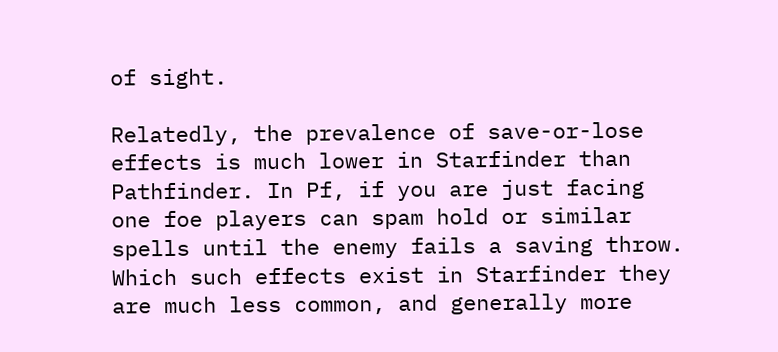of sight.

Relatedly, the prevalence of save-or-lose effects is much lower in Starfinder than Pathfinder. In Pf, if you are just facing one foe players can spam hold or similar spells until the enemy fails a saving throw. Which such effects exist in Starfinder they are much less common, and generally more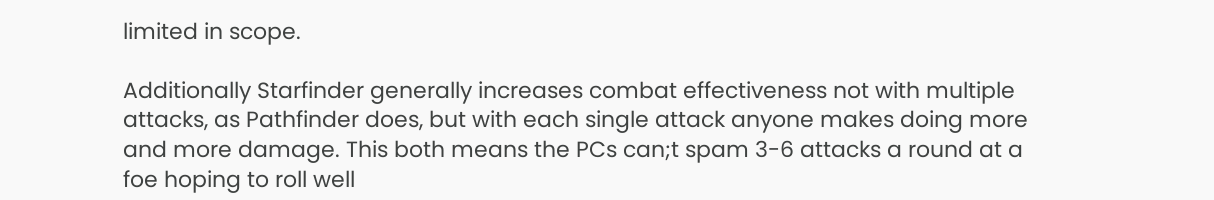limited in scope.

Additionally Starfinder generally increases combat effectiveness not with multiple attacks, as Pathfinder does, but with each single attack anyone makes doing more and more damage. This both means the PCs can;t spam 3-6 attacks a round at a foe hoping to roll well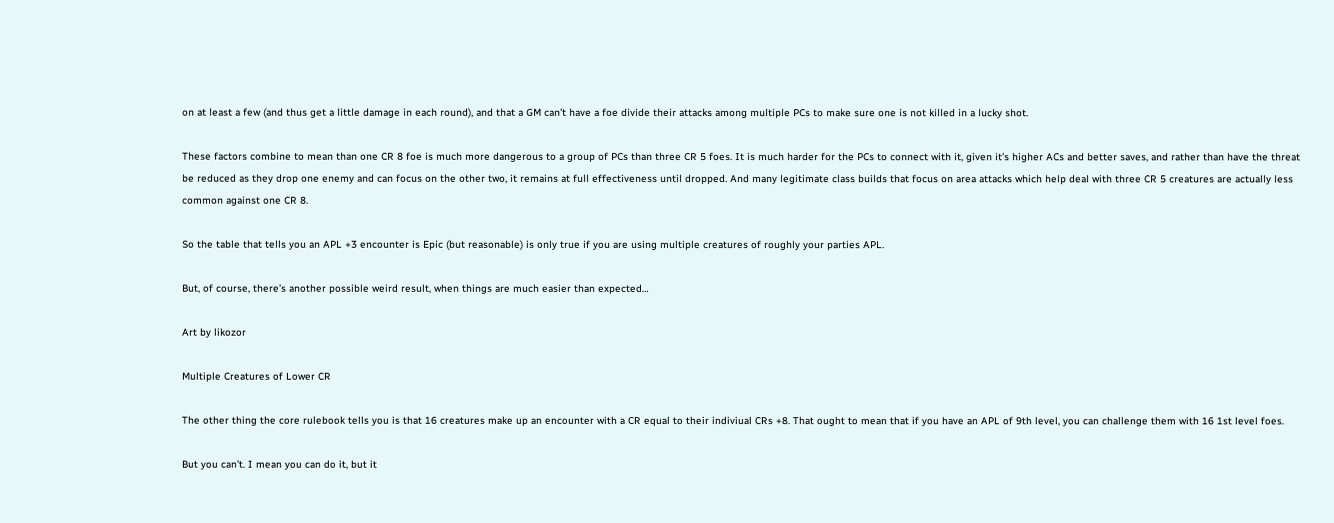on at least a few (and thus get a little damage in each round), and that a GM can’t have a foe divide their attacks among multiple PCs to make sure one is not killed in a lucky shot.

These factors combine to mean than one CR 8 foe is much more dangerous to a group of PCs than three CR 5 foes. It is much harder for the PCs to connect with it, given it’s higher ACs and better saves, and rather than have the threat be reduced as they drop one enemy and can focus on the other two, it remains at full effectiveness until dropped. And many legitimate class builds that focus on area attacks which help deal with three CR 5 creatures are actually less common against one CR 8.

So the table that tells you an APL +3 encounter is Epic (but reasonable) is only true if you are using multiple creatures of roughly your parties APL.

But, of course, there’s another possible weird result, when things are much easier than expected…

Art by likozor

Multiple Creatures of Lower CR

The other thing the core rulebook tells you is that 16 creatures make up an encounter with a CR equal to their indiviual CRs +8. That ought to mean that if you have an APL of 9th level, you can challenge them with 16 1st level foes.

But you can’t. I mean you can do it, but it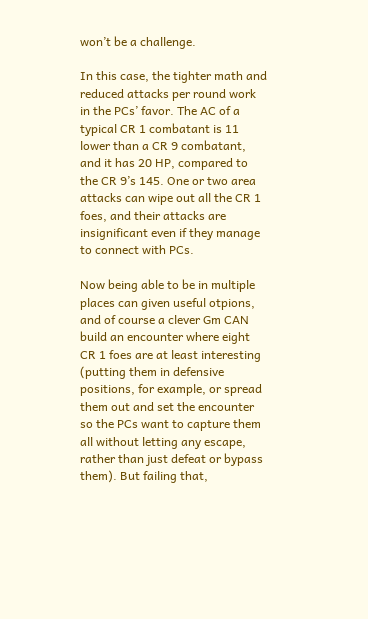won’t be a challenge.

In this case, the tighter math and reduced attacks per round work in the PCs’ favor. The AC of a typical CR 1 combatant is 11 lower than a CR 9 combatant, and it has 20 HP, compared to the CR 9’s 145. One or two area attacks can wipe out all the CR 1 foes, and their attacks are insignificant even if they manage to connect with PCs.

Now being able to be in multiple places can given useful otpions, and of course a clever Gm CAN build an encounter where eight CR 1 foes are at least interesting (putting them in defensive positions, for example, or spread them out and set the encounter so the PCs want to capture them all without letting any escape, rather than just defeat or bypass them). But failing that,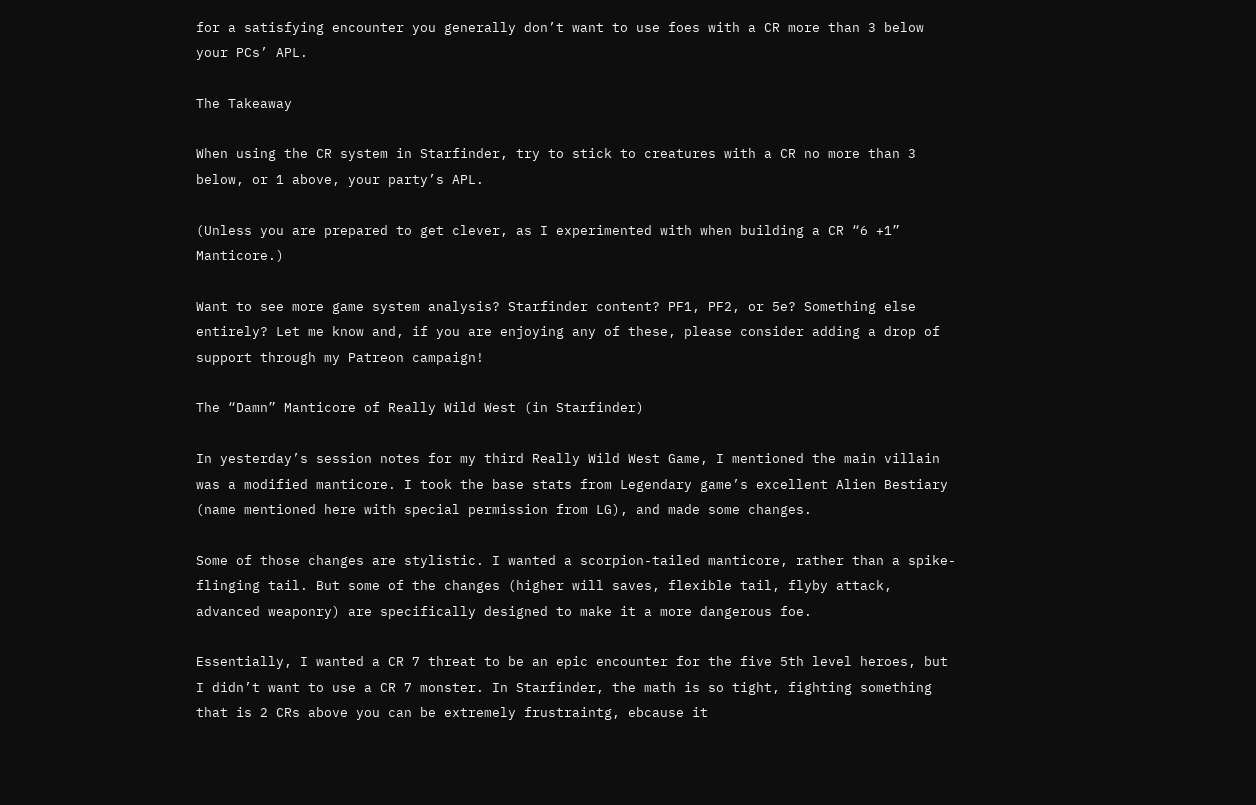for a satisfying encounter you generally don’t want to use foes with a CR more than 3 below your PCs’ APL.

The Takeaway

When using the CR system in Starfinder, try to stick to creatures with a CR no more than 3 below, or 1 above, your party’s APL.

(Unless you are prepared to get clever, as I experimented with when building a CR “6 +1” Manticore.)

Want to see more game system analysis? Starfinder content? PF1, PF2, or 5e? Something else entirely? Let me know and, if you are enjoying any of these, please consider adding a drop of support through my Patreon campaign!

The “Damn” Manticore of Really Wild West (in Starfinder)

In yesterday’s session notes for my third Really Wild West Game, I mentioned the main villain was a modified manticore. I took the base stats from Legendary game’s excellent Alien Bestiary (name mentioned here with special permission from LG), and made some changes.

Some of those changes are stylistic. I wanted a scorpion-tailed manticore, rather than a spike-flinging tail. But some of the changes (higher will saves, flexible tail, flyby attack, advanced weaponry) are specifically designed to make it a more dangerous foe.

Essentially, I wanted a CR 7 threat to be an epic encounter for the five 5th level heroes, but I didn’t want to use a CR 7 monster. In Starfinder, the math is so tight, fighting something that is 2 CRs above you can be extremely frustraintg, ebcause it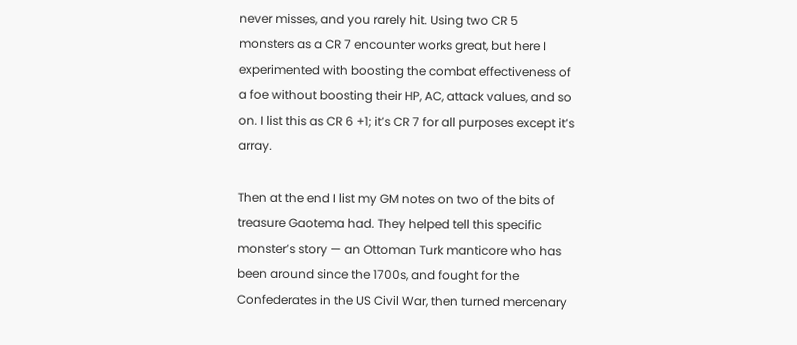never misses, and you rarely hit. Using two CR 5 monsters as a CR 7 encounter works great, but here I experimented with boosting the combat effectiveness of a foe without boosting their HP, AC, attack values, and so on. I list this as CR 6 +1; it’s CR 7 for all purposes except it’s array.

Then at the end I list my GM notes on two of the bits of treasure Gaotema had. They helped tell this specific monster’s story — an Ottoman Turk manticore who has been around since the 1700s, and fought for the Confederates in the US Civil War, then turned mercenary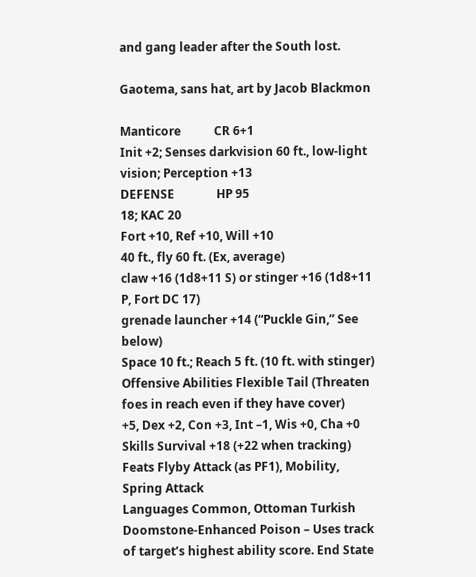and gang leader after the South lost.

Gaotema, sans hat, art by Jacob Blackmon

Manticore           CR 6+1
Init +2; Senses darkvision 60 ft., low-light vision; Perception +13
DEFENSE              HP 95
18; KAC 20
Fort +10, Ref +10, Will +10
40 ft., fly 60 ft. (Ex, average)
claw +16 (1d8+11 S) or stinger +16 (1d8+11 P, Fort DC 17)
grenade launcher +14 (“Puckle Gin,” See below)
Space 10 ft.; Reach 5 ft. (10 ft. with stinger)
Offensive Abilities Flexible Tail (Threaten foes in reach even if they have cover)
+5, Dex +2, Con +3, Int –1, Wis +0, Cha +0
Skills Survival +18 (+22 when tracking)
Feats Flyby Attack (as PF1), Mobility, Spring Attack
Languages Common, Ottoman Turkish
Doomstone-Enhanced Poison – Uses track of target’s highest ability score. End State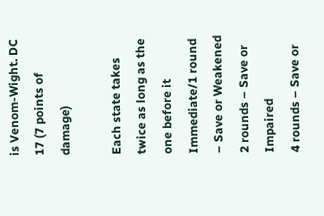is Venom-Wight. DC 17 (7 points of damage)

Each state takes twice as long as the one before it
Immediate/1 round – Save or Weakened
2 rounds – Save or Impaired
4 rounds – Save or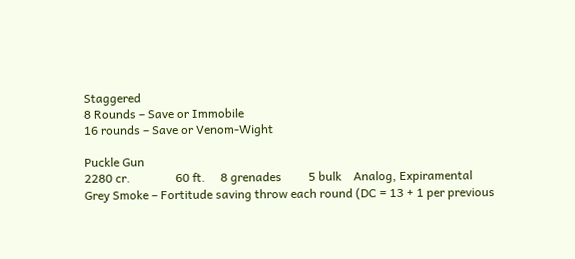Staggered
8 Rounds – Save or Immobile
16 rounds – Save or Venom-Wight

Puckle Gun
2280 cr.               60 ft.     8 grenades         5 bulk    Analog, Expiramental
Grey Smoke – Fortitude saving throw each round (DC = 13 + 1 per previous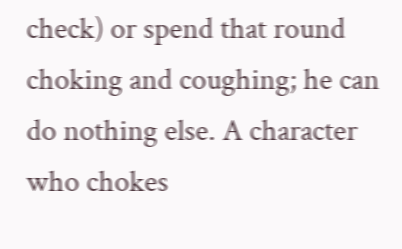check) or spend that round choking and coughing; he can do nothing else. A character who chokes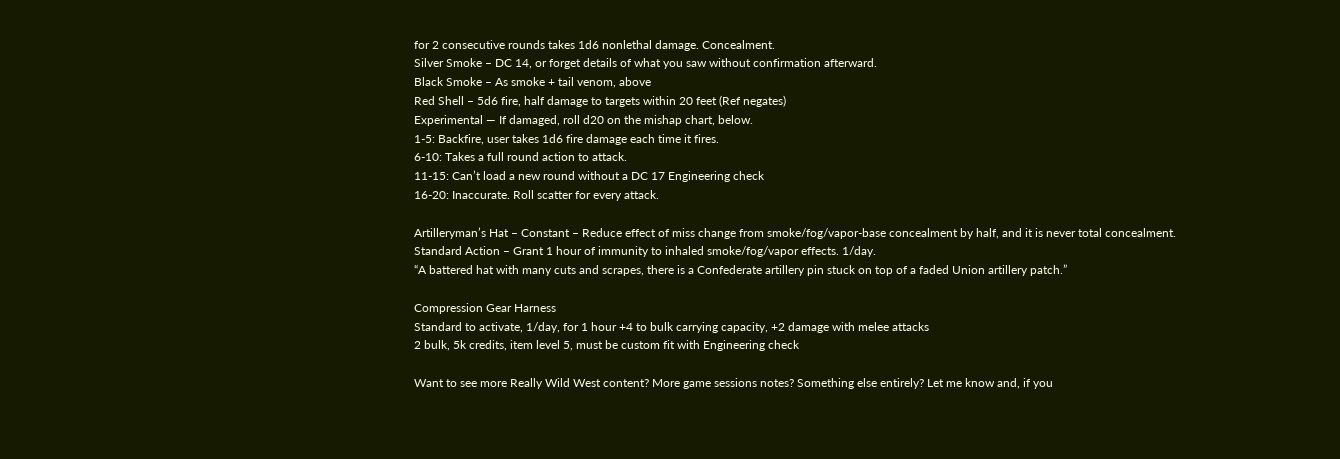for 2 consecutive rounds takes 1d6 nonlethal damage. Concealment.
Silver Smoke – DC 14, or forget details of what you saw without confirmation afterward.
Black Smoke – As smoke + tail venom, above
Red Shell – 5d6 fire, half damage to targets within 20 feet (Ref negates)
Experimental — If damaged, roll d20 on the mishap chart, below.
1-5: Backfire, user takes 1d6 fire damage each time it fires.
6-10: Takes a full round action to attack.
11-15: Can’t load a new round without a DC 17 Engineering check
16-20: Inaccurate. Roll scatter for every attack.

Artilleryman’s Hat – Constant – Reduce effect of miss change from smoke/fog/vapor-base concealment by half, and it is never total concealment.
Standard Action – Grant 1 hour of immunity to inhaled smoke/fog/vapor effects. 1/day.
“A battered hat with many cuts and scrapes, there is a Confederate artillery pin stuck on top of a faded Union artillery patch.”

Compression Gear Harness
Standard to activate, 1/day, for 1 hour +4 to bulk carrying capacity, +2 damage with melee attacks
2 bulk, 5k credits, item level 5, must be custom fit with Engineering check

Want to see more Really Wild West content? More game sessions notes? Something else entirely? Let me know and, if you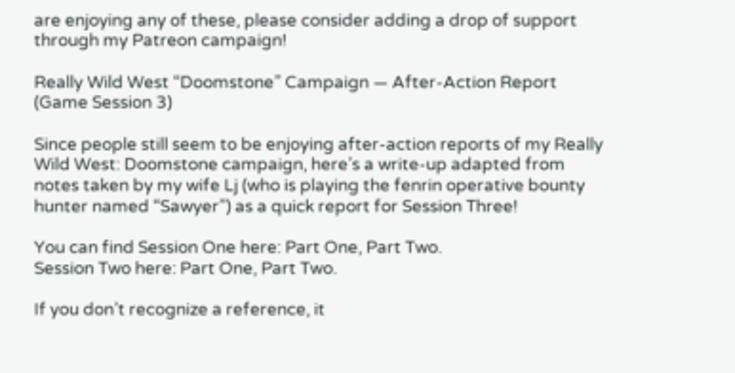are enjoying any of these, please consider adding a drop of support through my Patreon campaign!

Really Wild West “Doomstone” Campaign — After-Action Report (Game Session 3)

Since people still seem to be enjoying after-action reports of my Really Wild West: Doomstone campaign, here’s a write-up adapted from notes taken by my wife Lj (who is playing the fenrin operative bounty hunter named “Sawyer”) as a quick report for Session Three!

You can find Session One here: Part One, Part Two.
Session Two here: Part One, Part Two.

If you don’t recognize a reference, it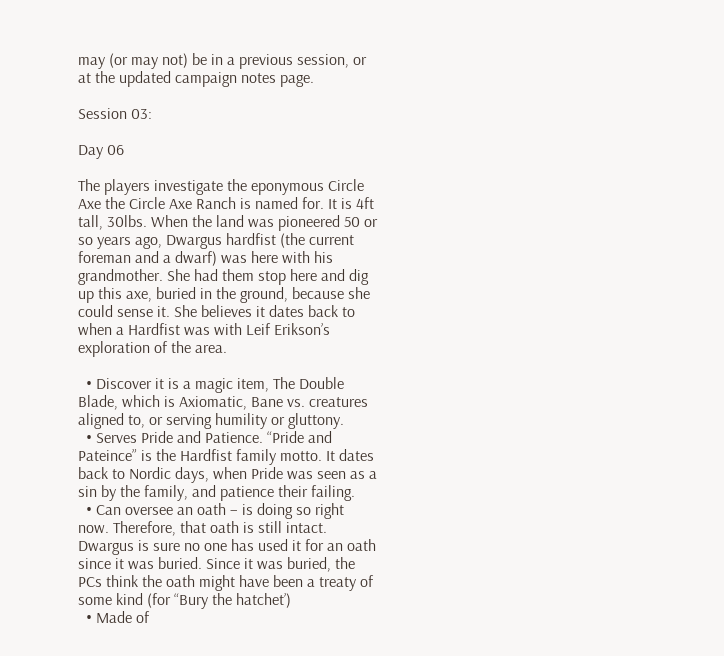may (or may not) be in a previous session, or at the updated campaign notes page.

Session 03:

Day 06

The players investigate the eponymous Circle Axe the Circle Axe Ranch is named for. It is 4ft tall, 30lbs. When the land was pioneered 50 or so years ago, Dwargus hardfist (the current foreman and a dwarf) was here with his grandmother. She had them stop here and dig up this axe, buried in the ground, because she could sense it. She believes it dates back to when a Hardfist was with Leif Erikson’s exploration of the area.

  • Discover it is a magic item, The Double Blade, which is Axiomatic, Bane vs. creatures aligned to, or serving humility or gluttony.
  • Serves Pride and Patience. “Pride and Pateince” is the Hardfist family motto. It dates back to Nordic days, when Pride was seen as a sin by the family, and patience their failing.
  • Can oversee an oath – is doing so right now. Therefore, that oath is still intact. Dwargus is sure no one has used it for an oath since it was buried. Since it was buried, the PCs think the oath might have been a treaty of some kind (for “Bury the hatchet’)
  • Made of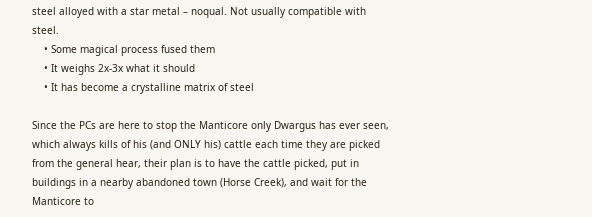steel alloyed with a star metal – noqual. Not usually compatible with steel.
    • Some magical process fused them
    • It weighs 2x-3x what it should
    • It has become a crystalline matrix of steel

Since the PCs are here to stop the Manticore only Dwargus has ever seen, which always kills of his (and ONLY his) cattle each time they are picked from the general hear, their plan is to have the cattle picked, put in buildings in a nearby abandoned town (Horse Creek), and wait for the Manticore to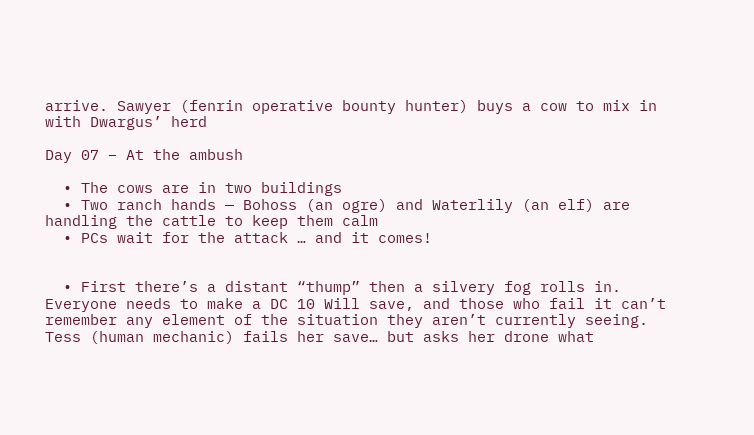arrive. Sawyer (fenrin operative bounty hunter) buys a cow to mix in with Dwargus’ herd

Day 07 – At the ambush

  • The cows are in two buildings
  • Two ranch hands — Bohoss (an ogre) and Waterlily (an elf) are handling the cattle to keep them calm
  • PCs wait for the attack … and it comes!


  • First there’s a distant “thump” then a silvery fog rolls in. Everyone needs to make a DC 10 Will save, and those who fail it can’t remember any element of the situation they aren’t currently seeing. Tess (human mechanic) fails her save… but asks her drone what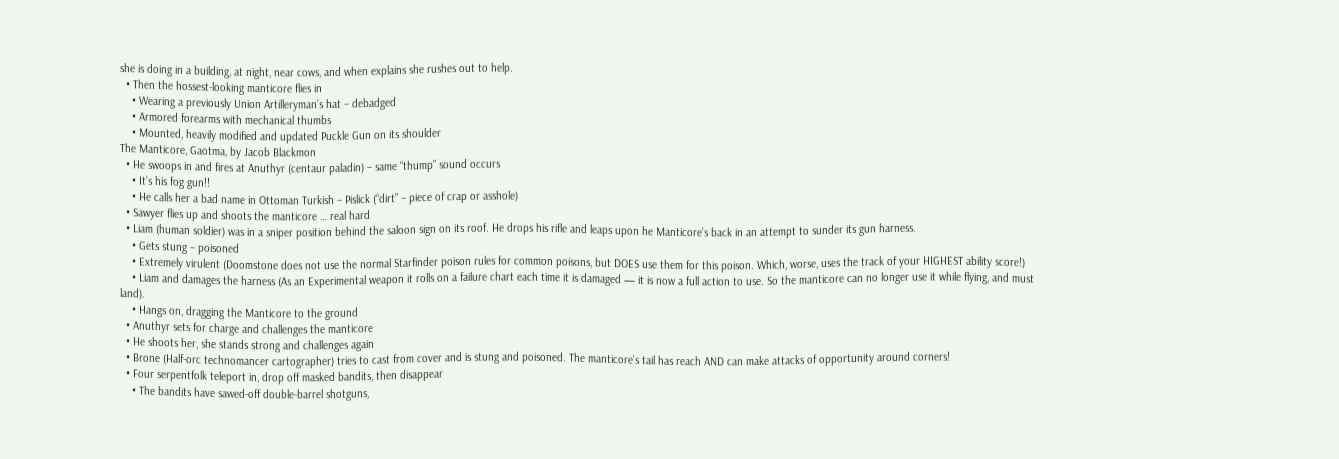she is doing in a building, at night, near cows, and when explains she rushes out to help.
  • Then the hossest-looking manticore flies in
    • Wearing a previously Union Artilleryman’s hat – debadged
    • Armored forearms with mechanical thumbs
    • Mounted, heavily modified and updated Puckle Gun on its shoulder
The Manticore, Gaotma, by Jacob Blackmon
  • He swoops in and fires at Anuthyr (centaur paladin) – same “thump” sound occurs
    • It’s his fog gun!!
    • He calls her a bad name in Ottoman Turkish – Pislick (“dirt” – piece of crap or asshole)
  • Sawyer flies up and shoots the manticore … real hard
  • Liam (human soldier) was in a sniper position behind the saloon sign on its roof. He drops his rifle and leaps upon he Manticore’s back in an attempt to sunder its gun harness.
    • Gets stung – poisoned
    • Extremely virulent (Doomstone does not use the normal Starfinder poison rules for common poisons, but DOES use them for this poison. Which, worse, uses the track of your HIGHEST ability score!)
    • Liam and damages the harness (As an Experimental weapon it rolls on a failure chart each time it is damaged — it is now a full action to use. So the manticore can no longer use it while flying, and must land).
    • Hangs on, dragging the Manticore to the ground
  • Anuthyr sets for charge and challenges the manticore
  • He shoots her, she stands strong and challenges again
  • Brone (Half-orc technomancer cartographer) tries to cast from cover and is stung and poisoned. The manticore’s tail has reach AND can make attacks of opportunity around corners!
  • Four serpentfolk teleport in, drop off masked bandits, then disappear
    • The bandits have sawed-off double-barrel shotguns,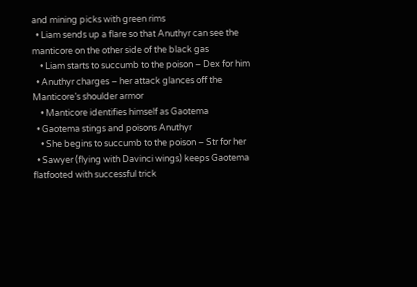and mining picks with green rims
  • Liam sends up a flare so that Anuthyr can see the manticore on the other side of the black gas
    • Liam starts to succumb to the poison – Dex for him
  • Anuthyr charges – her attack glances off the Manticore’s shoulder armor
    • Manticore identifies himself as Gaotema
  • Gaotema stings and poisons Anuthyr
    • She begins to succumb to the poison – Str for her
  • Sawyer (flying with Davinci wings) keeps Gaotema flatfooted with successful trick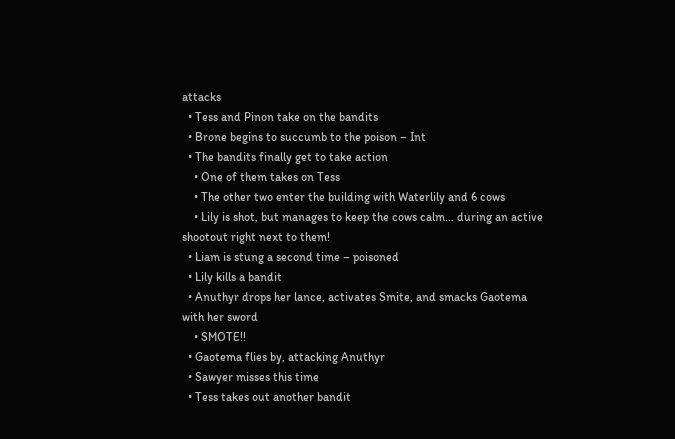attacks
  • Tess and Pinon take on the bandits
  • Brone begins to succumb to the poison – Int
  • The bandits finally get to take action
    • One of them takes on Tess
    • The other two enter the building with Waterlily and 6 cows
    • Lily is shot, but manages to keep the cows calm… during an active shootout right next to them!
  • Liam is stung a second time – poisoned
  • Lily kills a bandit
  • Anuthyr drops her lance, activates Smite, and smacks Gaotema with her sword
    • SMOTE!!
  • Gaotema flies by, attacking Anuthyr
  • Sawyer misses this time
  • Tess takes out another bandit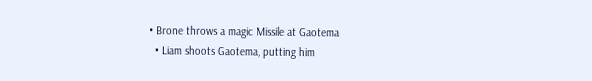• Brone throws a magic Missile at Gaotema
  • Liam shoots Gaotema, putting him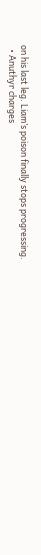on his last leg. Liam’s poison finally stops progressing.
  • Anuthyr charges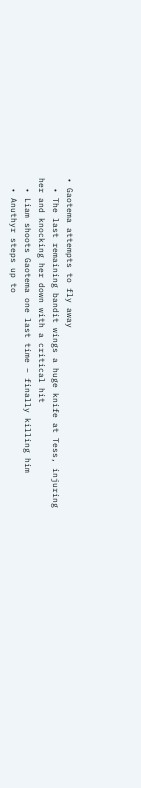• Gaotema attempts to fly away
  • The last remaining bandit wings a huge knife at Tess, injuring her and knocking her down with a critical hit
  • Liam shoots Gaotema one last time – finally killing him
  • Anuthyr steps up to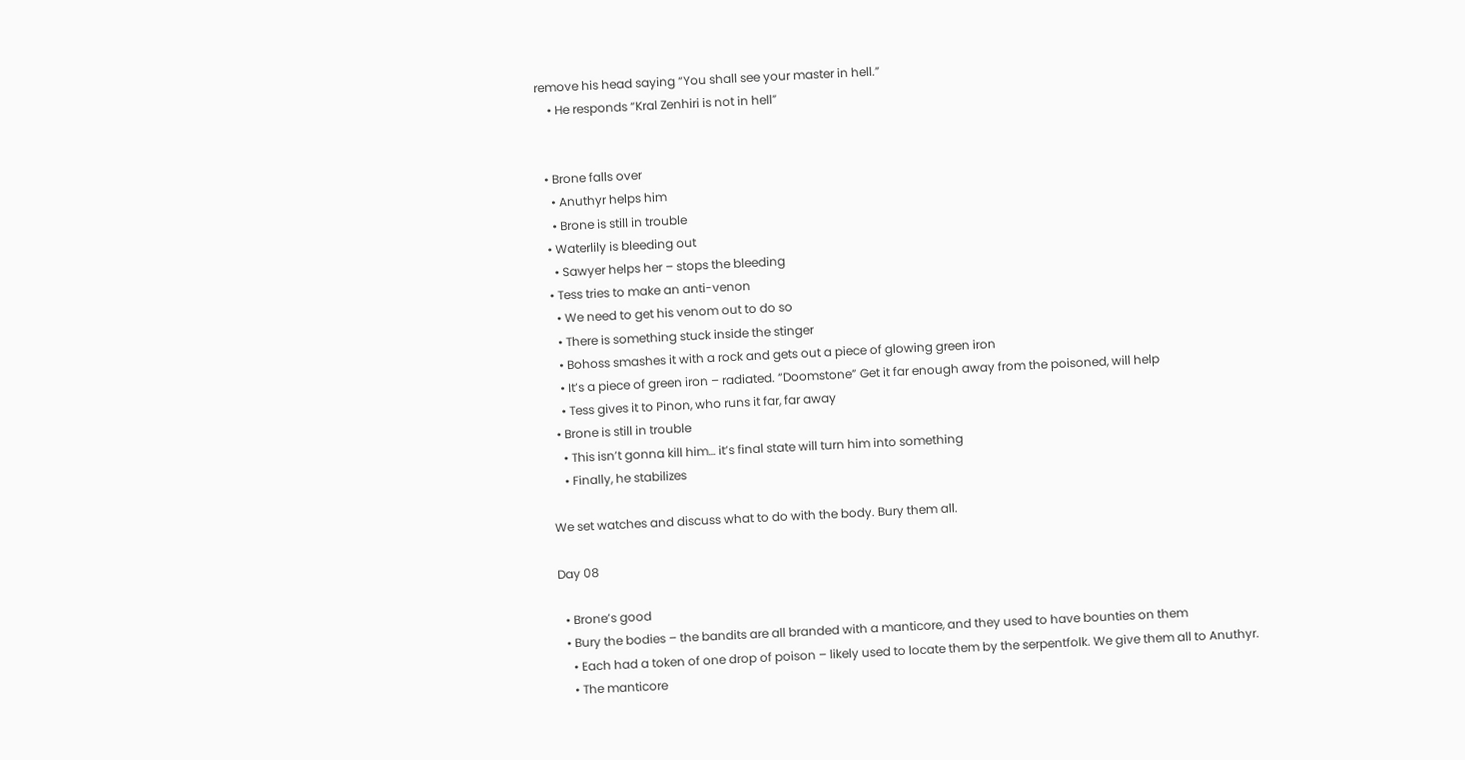remove his head saying “You shall see your master in hell.”
    • He responds “Kral Zenhiri is not in hell”


  • Brone falls over
    • Anuthyr helps him
    • Brone is still in trouble
  • Waterlily is bleeding out
    • Sawyer helps her – stops the bleeding
  • Tess tries to make an anti-venon
    • We need to get his venom out to do so
    • There is something stuck inside the stinger
    • Bohoss smashes it with a rock and gets out a piece of glowing green iron
    • It’s a piece of green iron – radiated. “Doomstone” Get it far enough away from the poisoned, will help
    • Tess gives it to Pinon, who runs it far, far away
  • Brone is still in trouble
    • This isn’t gonna kill him… it’s final state will turn him into something
    • Finally, he stabilizes

We set watches and discuss what to do with the body. Bury them all.

Day 08

  • Brone’s good
  • Bury the bodies – the bandits are all branded with a manticore, and they used to have bounties on them
    • Each had a token of one drop of poison – likely used to locate them by the serpentfolk. We give them all to Anuthyr.
    • The manticore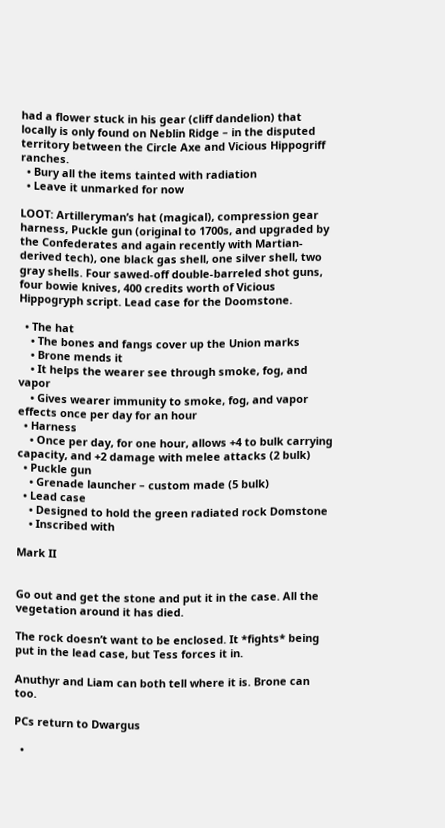had a flower stuck in his gear (cliff dandelion) that locally is only found on Neblin Ridge – in the disputed territory between the Circle Axe and Vicious Hippogriff ranches.
  • Bury all the items tainted with radiation
  • Leave it unmarked for now

LOOT: Artilleryman’s hat (magical), compression gear harness, Puckle gun (original to 1700s, and upgraded by the Confederates and again recently with Martian-derived tech), one black gas shell, one silver shell, two gray shells. Four sawed-off double-barreled shot guns, four bowie knives, 400 credits worth of Vicious Hippogryph script. Lead case for the Doomstone.

  • The hat
    • The bones and fangs cover up the Union marks
    • Brone mends it
    • It helps the wearer see through smoke, fog, and vapor
    • Gives wearer immunity to smoke, fog, and vapor effects once per day for an hour
  • Harness
    • Once per day, for one hour, allows +4 to bulk carrying capacity, and +2 damage with melee attacks (2 bulk)
  • Puckle gun
    • Grenade launcher – custom made (5 bulk)
  • Lead case
    • Designed to hold the green radiated rock Domstone
    • Inscribed with

Mark II


Go out and get the stone and put it in the case. All the vegetation around it has died.

The rock doesn’t want to be enclosed. It *fights* being put in the lead case, but Tess forces it in.

Anuthyr and Liam can both tell where it is. Brone can too.

PCs return to Dwargus

  •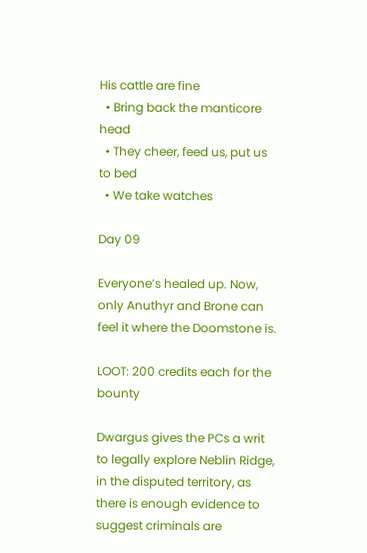His cattle are fine
  • Bring back the manticore head
  • They cheer, feed us, put us to bed
  • We take watches

Day 09

Everyone’s healed up. Now, only Anuthyr and Brone can feel it where the Doomstone is.

LOOT: 200 credits each for the bounty

Dwargus gives the PCs a writ to legally explore Neblin Ridge, in the disputed territory, as there is enough evidence to suggest criminals are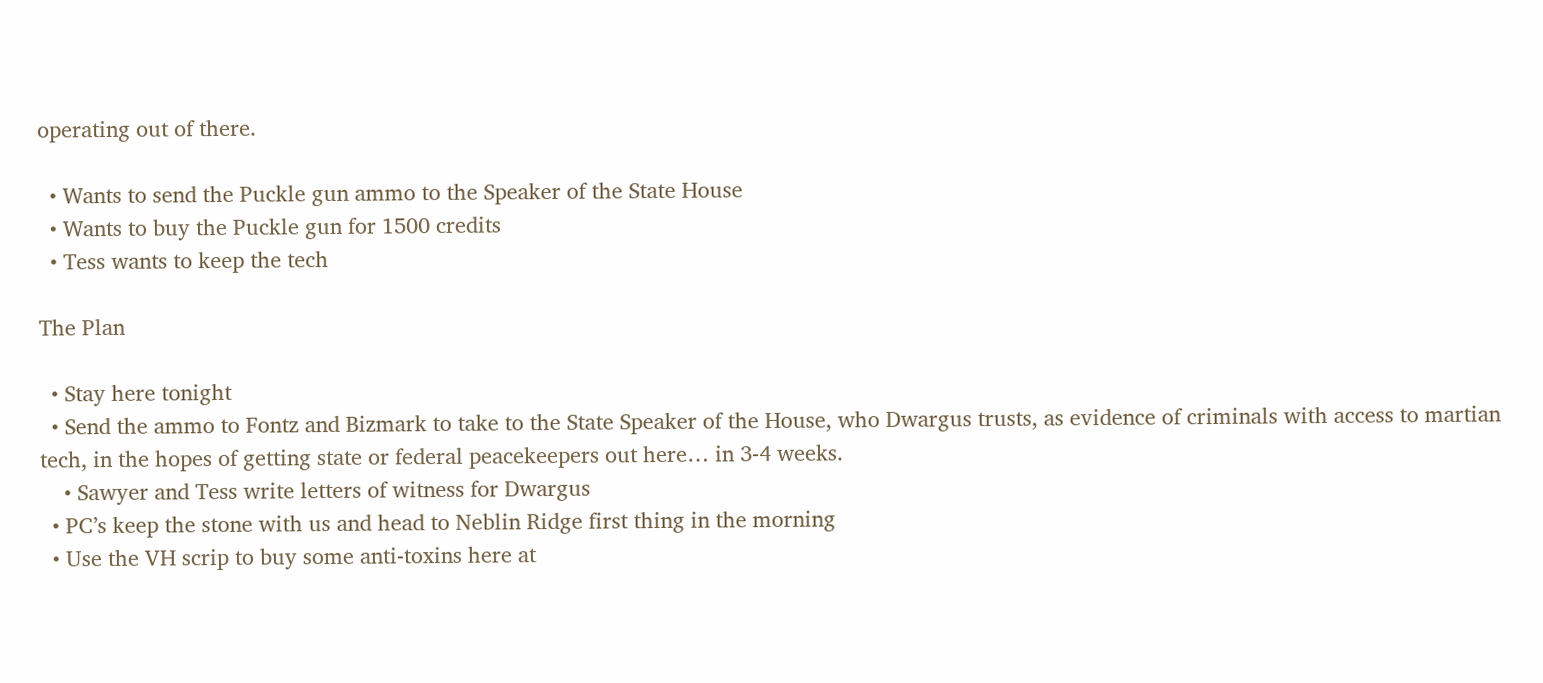operating out of there.

  • Wants to send the Puckle gun ammo to the Speaker of the State House
  • Wants to buy the Puckle gun for 1500 credits
  • Tess wants to keep the tech

The Plan

  • Stay here tonight
  • Send the ammo to Fontz and Bizmark to take to the State Speaker of the House, who Dwargus trusts, as evidence of criminals with access to martian tech, in the hopes of getting state or federal peacekeepers out here… in 3-4 weeks.
    • Sawyer and Tess write letters of witness for Dwargus
  • PC’s keep the stone with us and head to Neblin Ridge first thing in the morning
  • Use the VH scrip to buy some anti-toxins here at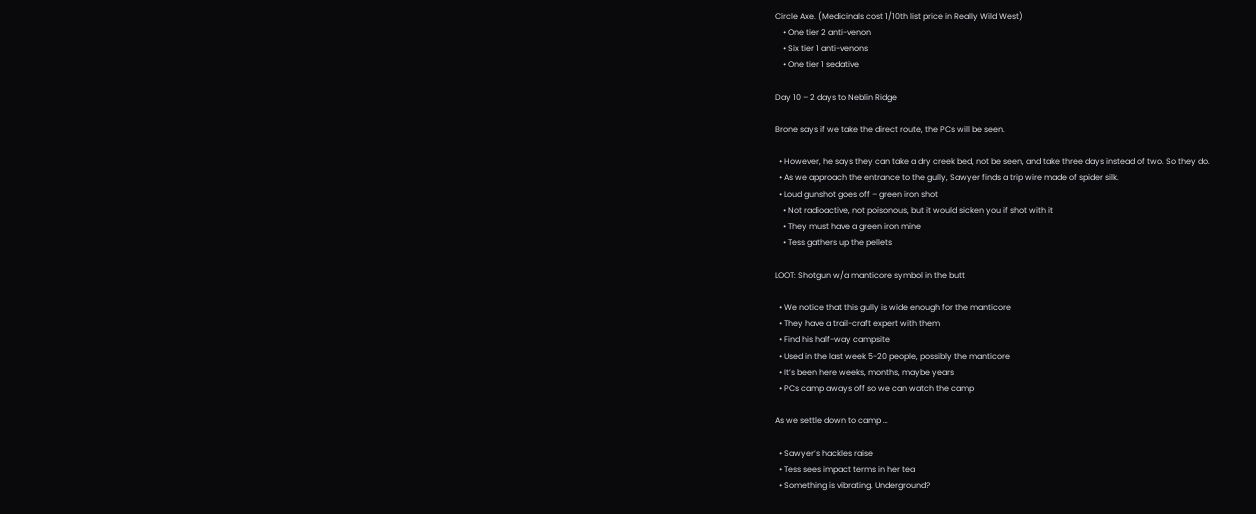Circle Axe. (Medicinals cost 1/10th list price in Really Wild West)
    • One tier 2 anti-venon
    • Six tier 1 anti-venons
    • One tier 1 sedative

Day 10 – 2 days to Neblin Ridge

Brone says if we take the direct route, the PCs will be seen.

  • However, he says they can take a dry creek bed, not be seen, and take three days instead of two. So they do.
  • As we approach the entrance to the gully, Sawyer finds a trip wire made of spider silk.
  • Loud gunshot goes off – green iron shot
    • Not radioactive, not poisonous, but it would sicken you if shot with it
    • They must have a green iron mine
    • Tess gathers up the pellets

LOOT: Shotgun w/a manticore symbol in the butt

  • We notice that this gully is wide enough for the manticore
  • They have a trail-craft expert with them
  • Find his half-way campsite
  • Used in the last week 5-20 people, possibly the manticore
  • It’s been here weeks, months, maybe years
  • PCs camp aways off so we can watch the camp

As we settle down to camp …

  • Sawyer’s hackles raise
  • Tess sees impact terms in her tea
  • Something is vibrating. Underground?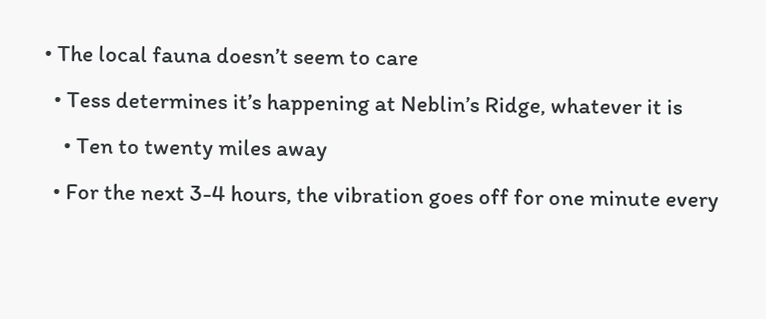• The local fauna doesn’t seem to care
  • Tess determines it’s happening at Neblin’s Ridge, whatever it is
    • Ten to twenty miles away
  • For the next 3-4 hours, the vibration goes off for one minute every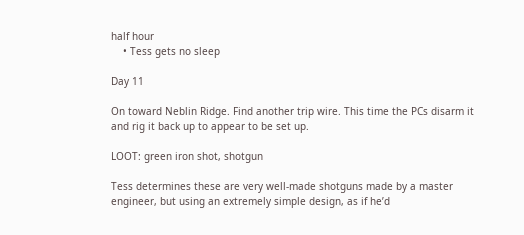half hour
    • Tess gets no sleep

Day 11

On toward Neblin Ridge. Find another trip wire. This time the PCs disarm it and rig it back up to appear to be set up.

LOOT: green iron shot, shotgun

Tess determines these are very well-made shotguns made by a master engineer, but using an extremely simple design, as if he’d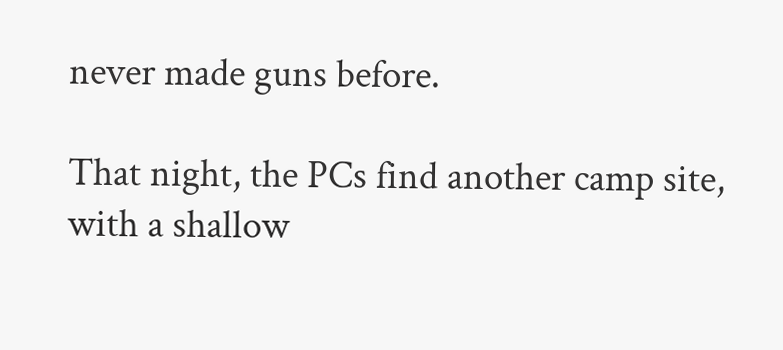never made guns before.

That night, the PCs find another camp site, with a shallow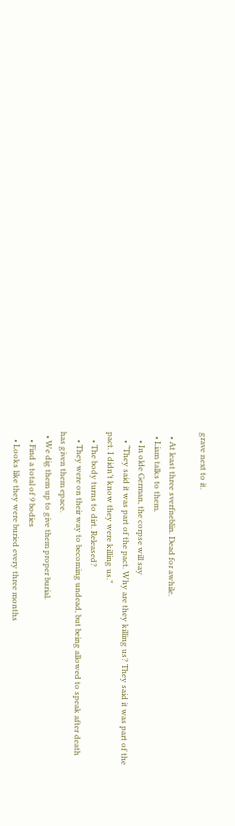grave next to it.

  • At least three sverfneblin. Dead for awhile.
  • Liam talks to them.
    • In olde German, the corpse will say
    • “They said it was part of the pact. Why are they killing us? They said it was part of the pact. I didn’t know they were killing us.”
    • The body turns to dirt. Released?
    • They were on their way to becoming undead, but being allowed to speak after death has given them epace.
  • We dig them up to give them proper burial.
    • Find a total of 9 bodies
    • Looks like they were buried every three months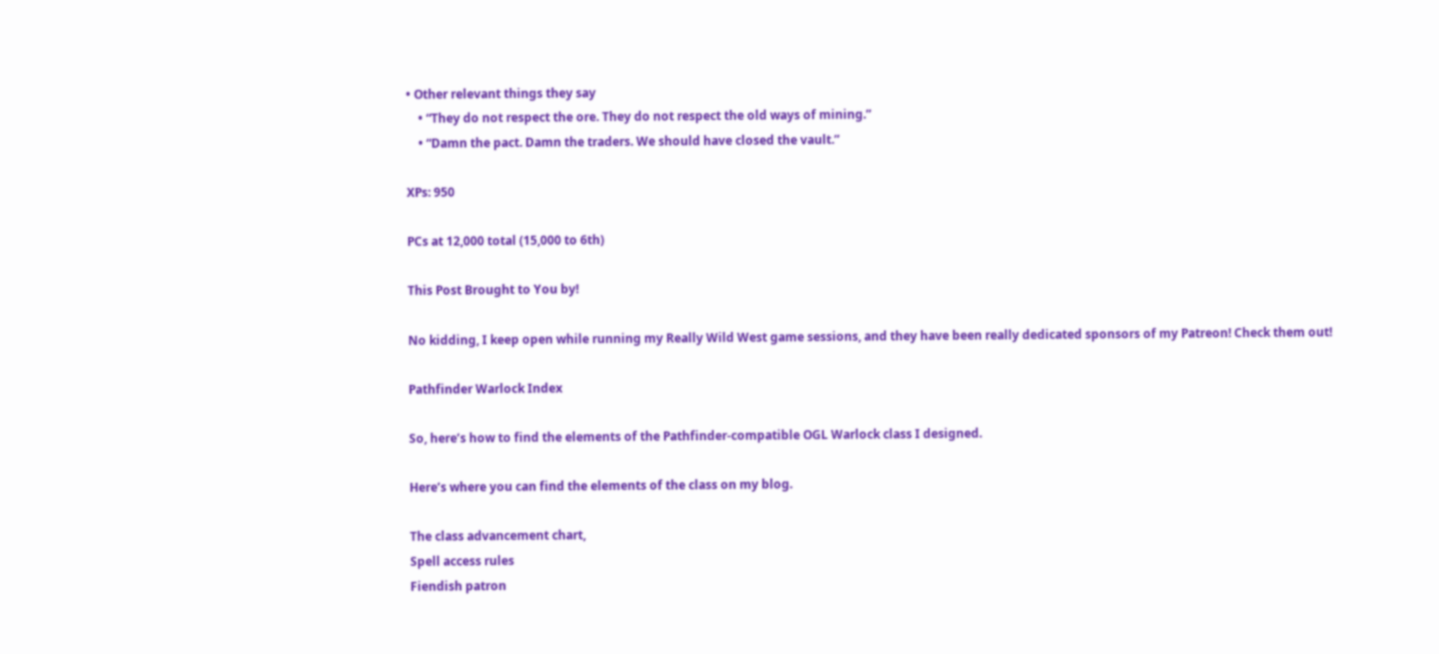• Other relevant things they say
    • “They do not respect the ore. They do not respect the old ways of mining.”
    • “Damn the pact. Damn the traders. We should have closed the vault.”

XPs: 950

PCs at 12,000 total (15,000 to 6th)

This Post Brought to You by!

No kidding, I keep open while running my Really Wild West game sessions, and they have been really dedicated sponsors of my Patreon! Check them out!

Pathfinder Warlock Index

So, here’s how to find the elements of the Pathfinder-compatible OGL Warlock class I designed.

Here’s where you can find the elements of the class on my blog.

The class advancement chart,
Spell access rules
Fiendish patron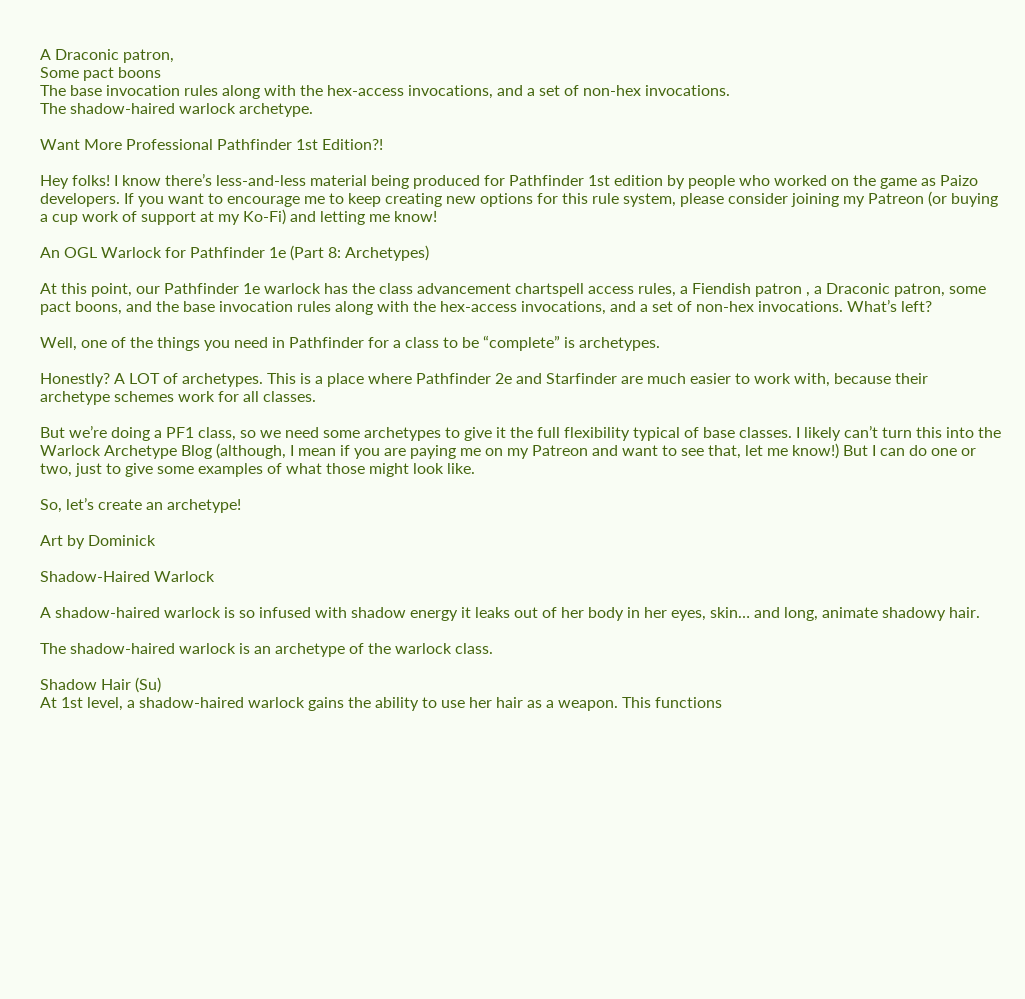A Draconic patron,
Some pact boons
The base invocation rules along with the hex-access invocations, and a set of non-hex invocations.
The shadow-haired warlock archetype.

Want More Professional Pathfinder 1st Edition?!

Hey folks! I know there’s less-and-less material being produced for Pathfinder 1st edition by people who worked on the game as Paizo developers. If you want to encourage me to keep creating new options for this rule system, please consider joining my Patreon (or buying a cup work of support at my Ko-Fi) and letting me know!

An OGL Warlock for Pathfinder 1e (Part 8: Archetypes)

At this point, our Pathfinder 1e warlock has the class advancement chartspell access rules, a Fiendish patron , a Draconic patron, some pact boons, and the base invocation rules along with the hex-access invocations, and a set of non-hex invocations. What’s left?

Well, one of the things you need in Pathfinder for a class to be “complete” is archetypes.

Honestly? A LOT of archetypes. This is a place where Pathfinder 2e and Starfinder are much easier to work with, because their archetype schemes work for all classes.

But we’re doing a PF1 class, so we need some archetypes to give it the full flexibility typical of base classes. I likely can’t turn this into the Warlock Archetype Blog (although, I mean if you are paying me on my Patreon and want to see that, let me know!) But I can do one or two, just to give some examples of what those might look like.

So, let’s create an archetype!

Art by Dominick

Shadow-Haired Warlock

A shadow-haired warlock is so infused with shadow energy it leaks out of her body in her eyes, skin… and long, animate shadowy hair.

The shadow-haired warlock is an archetype of the warlock class.

Shadow Hair (Su)
At 1st level, a shadow-haired warlock gains the ability to use her hair as a weapon. This functions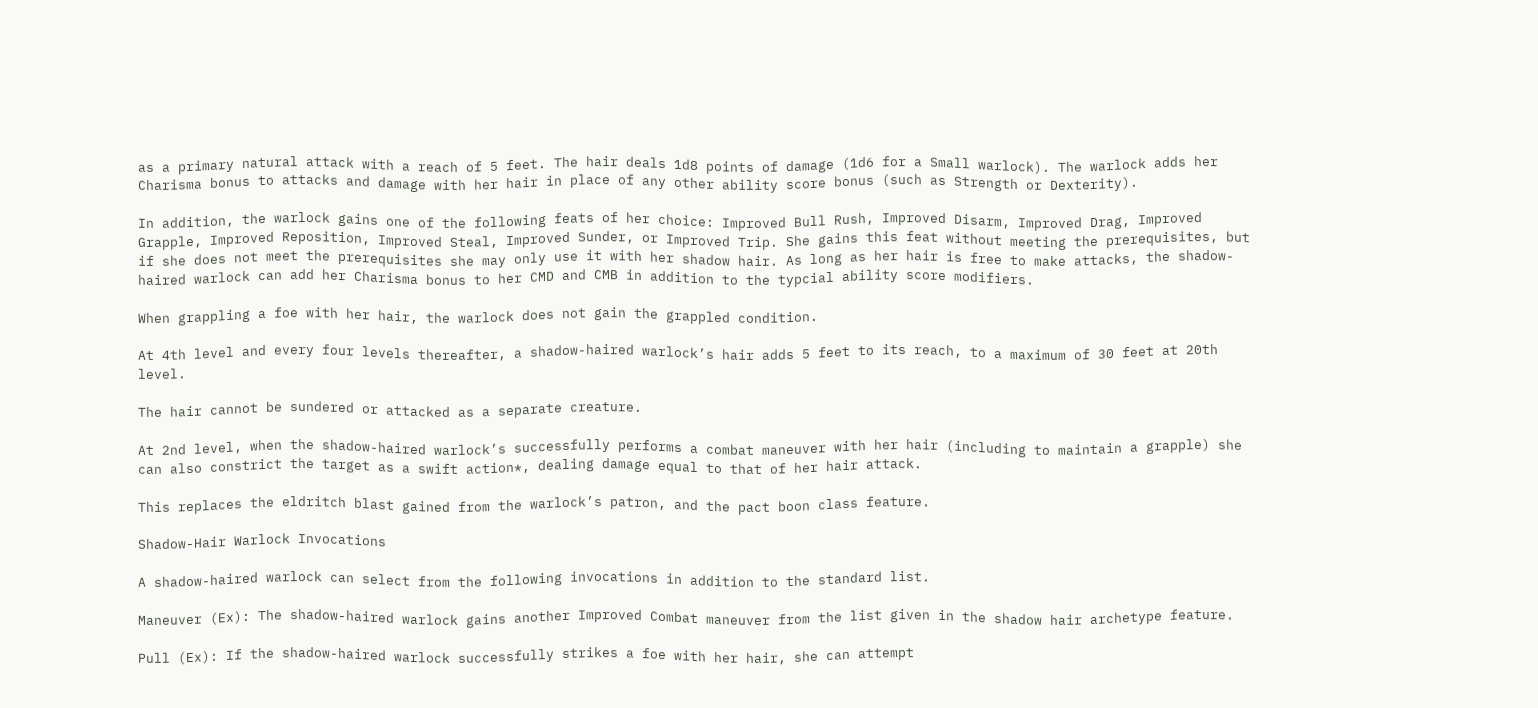as a primary natural attack with a reach of 5 feet. The hair deals 1d8 points of damage (1d6 for a Small warlock). The warlock adds her Charisma bonus to attacks and damage with her hair in place of any other ability score bonus (such as Strength or Dexterity).

In addition, the warlock gains one of the following feats of her choice: Improved Bull Rush, Improved Disarm, Improved Drag, Improved Grapple, Improved Reposition, Improved Steal, Improved Sunder, or Improved Trip. She gains this feat without meeting the prerequisites, but if she does not meet the prerequisites she may only use it with her shadow hair. As long as her hair is free to make attacks, the shadow-haired warlock can add her Charisma bonus to her CMD and CMB in addition to the typcial ability score modifiers.

When grappling a foe with her hair, the warlock does not gain the grappled condition.

At 4th level and every four levels thereafter, a shadow-haired warlock’s hair adds 5 feet to its reach, to a maximum of 30 feet at 20th level.

The hair cannot be sundered or attacked as a separate creature.

At 2nd level, when the shadow-haired warlock’s successfully performs a combat maneuver with her hair (including to maintain a grapple) she can also constrict the target as a swift action*, dealing damage equal to that of her hair attack.

This replaces the eldritch blast gained from the warlock’s patron, and the pact boon class feature.

Shadow-Hair Warlock Invocations

A shadow-haired warlock can select from the following invocations in addition to the standard list.

Maneuver (Ex): The shadow-haired warlock gains another Improved Combat maneuver from the list given in the shadow hair archetype feature.

Pull (Ex): If the shadow-haired warlock successfully strikes a foe with her hair, she can attempt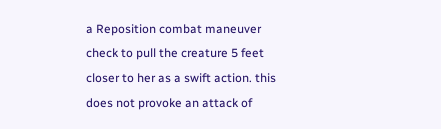a Reposition combat maneuver check to pull the creature 5 feet closer to her as a swift action. this does not provoke an attack of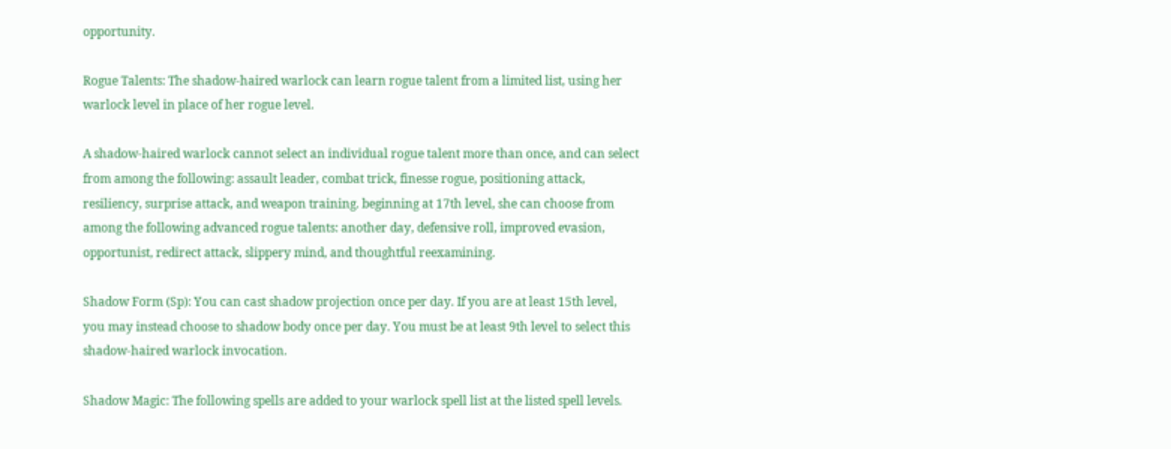opportunity.

Rogue Talents: The shadow-haired warlock can learn rogue talent from a limited list, using her warlock level in place of her rogue level.

A shadow-haired warlock cannot select an individual rogue talent more than once, and can select from among the following: assault leader, combat trick, finesse rogue, positioning attack, resiliency, surprise attack, and weapon training. beginning at 17th level, she can choose from among the following advanced rogue talents: another day, defensive roll, improved evasion, opportunist, redirect attack, slippery mind, and thoughtful reexamining.

Shadow Form (Sp): You can cast shadow projection once per day. If you are at least 15th level, you may instead choose to shadow body once per day. You must be at least 9th level to select this shadow-haired warlock invocation.

Shadow Magic: The following spells are added to your warlock spell list at the listed spell levels.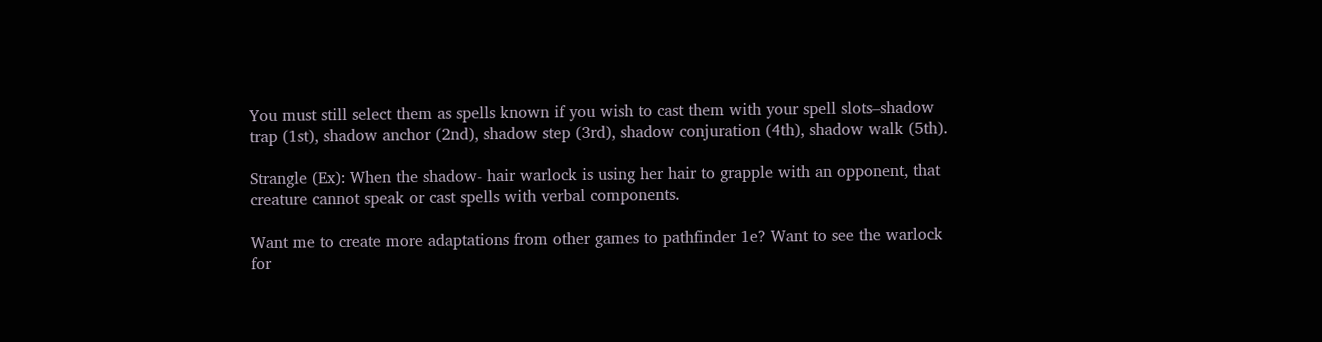You must still select them as spells known if you wish to cast them with your spell slots–shadow trap (1st), shadow anchor (2nd), shadow step (3rd), shadow conjuration (4th), shadow walk (5th).

Strangle (Ex): When the shadow- hair warlock is using her hair to grapple with an opponent, that creature cannot speak or cast spells with verbal components.

Want me to create more adaptations from other games to pathfinder 1e? Want to see the warlock for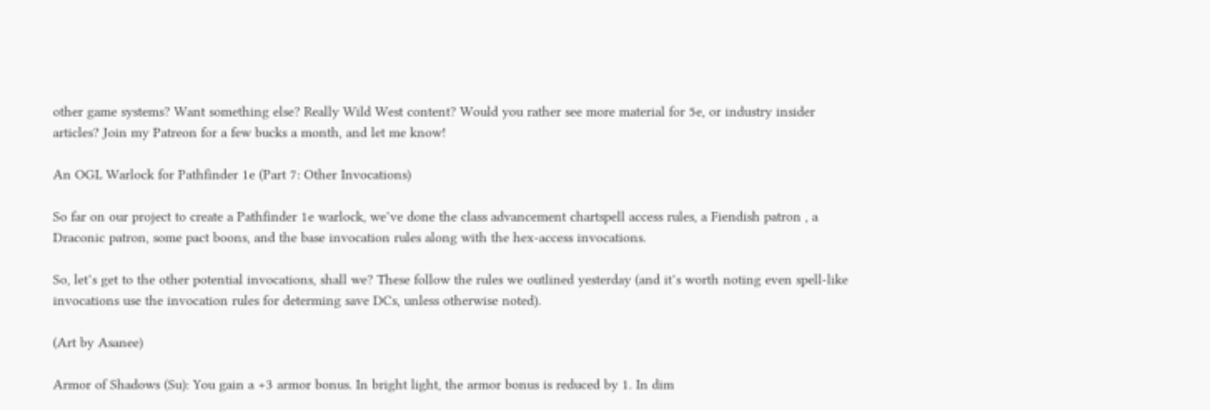other game systems? Want something else? Really Wild West content? Would you rather see more material for 5e, or industry insider articles? Join my Patreon for a few bucks a month, and let me know!

An OGL Warlock for Pathfinder 1e (Part 7: Other Invocations)

So far on our project to create a Pathfinder 1e warlock, we’ve done the class advancement chartspell access rules, a Fiendish patron , a Draconic patron, some pact boons, and the base invocation rules along with the hex-access invocations.

So, let’s get to the other potential invocations, shall we? These follow the rules we outlined yesterday (and it’s worth noting even spell-like invocations use the invocation rules for determing save DCs, unless otherwise noted).

(Art by Asanee)

Armor of Shadows (Su): You gain a +3 armor bonus. In bright light, the armor bonus is reduced by 1. In dim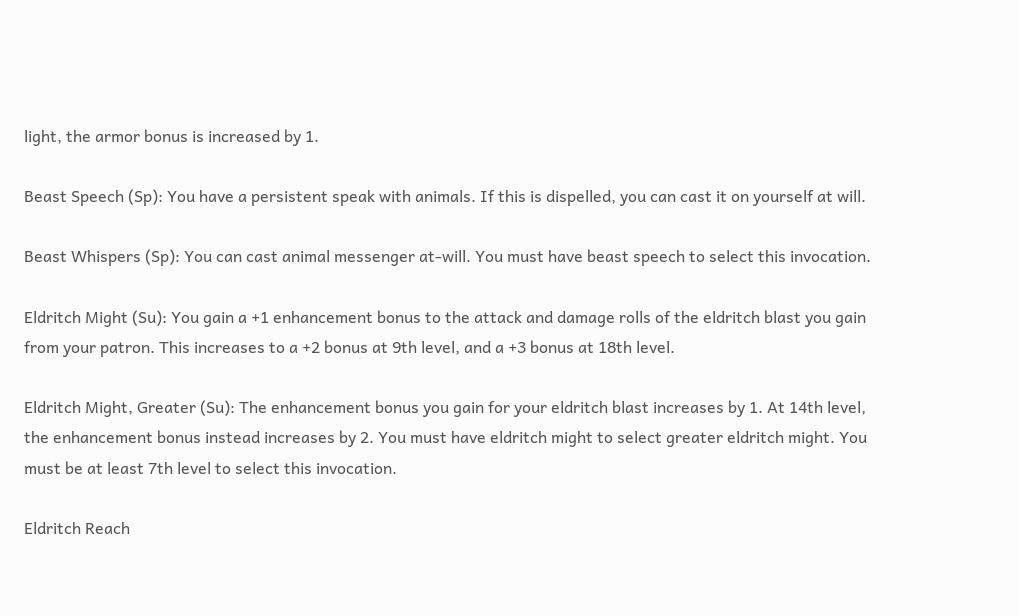light, the armor bonus is increased by 1.

Beast Speech (Sp): You have a persistent speak with animals. If this is dispelled, you can cast it on yourself at will.

Beast Whispers (Sp): You can cast animal messenger at-will. You must have beast speech to select this invocation.

Eldritch Might (Su): You gain a +1 enhancement bonus to the attack and damage rolls of the eldritch blast you gain from your patron. This increases to a +2 bonus at 9th level, and a +3 bonus at 18th level.

Eldritch Might, Greater (Su): The enhancement bonus you gain for your eldritch blast increases by 1. At 14th level, the enhancement bonus instead increases by 2. You must have eldritch might to select greater eldritch might. You must be at least 7th level to select this invocation.

Eldritch Reach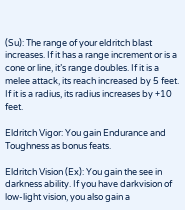(Su): The range of your eldritch blast increases. If it has a range increment or is a cone or line, it’s range doubles. If it is a melee attack, its reach increased by 5 feet. If it is a radius, its radius increases by +10 feet.

Eldritch Vigor: You gain Endurance and Toughness as bonus feats.

Eldritch Vision (Ex): You gain the see in darkness ability. If you have darkvision of low-light vision, you also gain a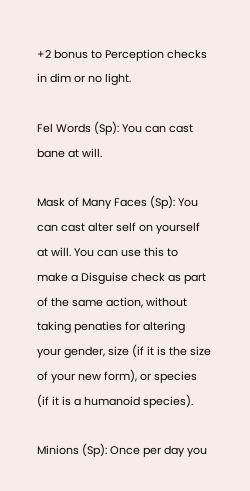+2 bonus to Perception checks in dim or no light.

Fel Words (Sp): You can cast bane at will.

Mask of Many Faces (Sp): You can cast alter self on yourself at will. You can use this to make a Disguise check as part of the same action, without taking penaties for altering your gender, size (if it is the size of your new form), or species (if it is a humanoid species).

Minions (Sp): Once per day you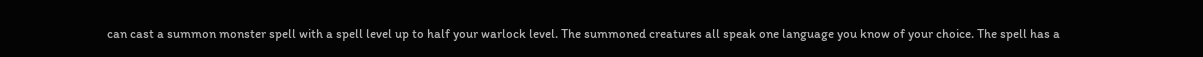can cast a summon monster spell with a spell level up to half your warlock level. The summoned creatures all speak one language you know of your choice. The spell has a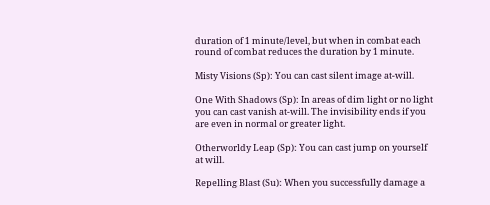duration of 1 minute/level, but when in combat each round of combat reduces the duration by 1 minute.

Misty Visions (Sp): You can cast silent image at-will.

One With Shadows (Sp): In areas of dim light or no light you can cast vanish at-will. The invisibility ends if you are even in normal or greater light.

Otherworldy Leap (Sp): You can cast jump on yourself at will.

Repelling Blast (Su): When you successfully damage a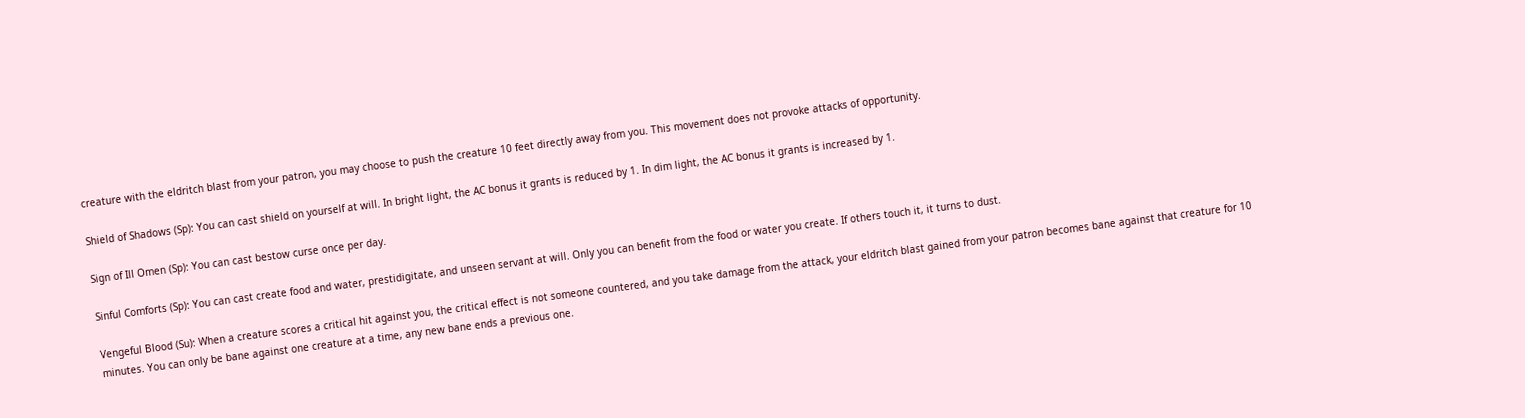creature with the eldritch blast from your patron, you may choose to push the creature 10 feet directly away from you. This movement does not provoke attacks of opportunity.

Shield of Shadows (Sp): You can cast shield on yourself at will. In bright light, the AC bonus it grants is reduced by 1. In dim light, the AC bonus it grants is increased by 1.

Sign of Ill Omen (Sp): You can cast bestow curse once per day.

Sinful Comforts (Sp): You can cast create food and water, prestidigitate, and unseen servant at will. Only you can benefit from the food or water you create. If others touch it, it turns to dust.

Vengeful Blood (Su): When a creature scores a critical hit against you, the critical effect is not someone countered, and you take damage from the attack, your eldritch blast gained from your patron becomes bane against that creature for 10 minutes. You can only be bane against one creature at a time, any new bane ends a previous one.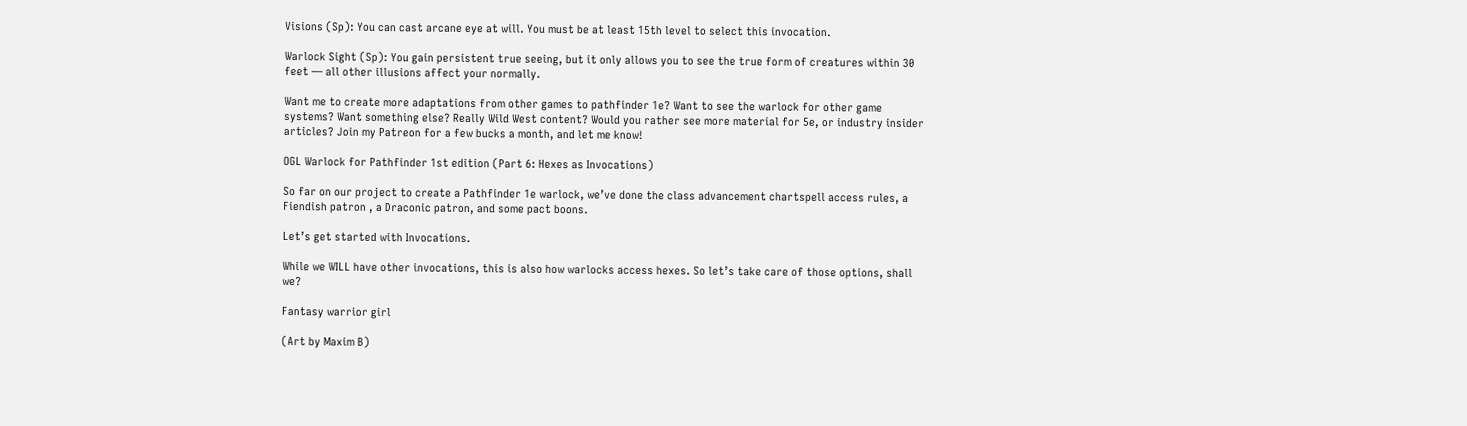Visions (Sp): You can cast arcane eye at will. You must be at least 15th level to select this invocation.

Warlock Sight (Sp): You gain persistent true seeing, but it only allows you to see the true form of creatures within 30 feet — all other illusions affect your normally.

Want me to create more adaptations from other games to pathfinder 1e? Want to see the warlock for other game systems? Want something else? Really Wild West content? Would you rather see more material for 5e, or industry insider articles? Join my Patreon for a few bucks a month, and let me know!

OGL Warlock for Pathfinder 1st edition (Part 6: Hexes as Invocations)

So far on our project to create a Pathfinder 1e warlock, we’ve done the class advancement chartspell access rules, a Fiendish patron , a Draconic patron, and some pact boons.

Let’s get started with Invocations.

While we WILL have other invocations, this is also how warlocks access hexes. So let’s take care of those options, shall we?

Fantasy warrior girl

(Art by Maxim B)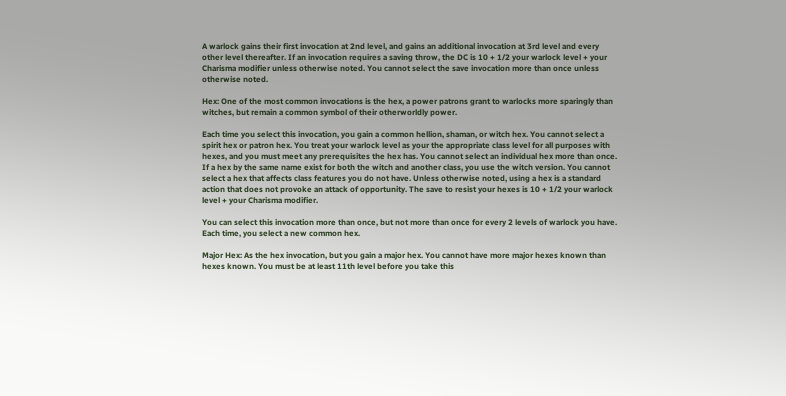A warlock gains their first invocation at 2nd level, and gains an additional invocation at 3rd level and every other level thereafter. If an invocation requires a saving throw, the DC is 10 + 1/2 your warlock level + your Charisma modifier unless otherwise noted. You cannot select the save invocation more than once unless otherwise noted.

Hex: One of the most common invocations is the hex, a power patrons grant to warlocks more sparingly than witches, but remain a common symbol of their otherworldly power.

Each time you select this invocation, you gain a common hellion, shaman, or witch hex. You cannot select a spirit hex or patron hex. You treat your warlock level as your the appropriate class level for all purposes with hexes, and you must meet any prerequisites the hex has. You cannot select an individual hex more than once. If a hex by the same name exist for both the witch and another class, you use the witch version. You cannot select a hex that affects class features you do not have. Unless otherwise noted, using a hex is a standard action that does not provoke an attack of opportunity. The save to resist your hexes is 10 + 1/2 your warlock level + your Charisma modifier.

You can select this invocation more than once, but not more than once for every 2 levels of warlock you have. Each time, you select a new common hex.

Major Hex: As the hex invocation, but you gain a major hex. You cannot have more major hexes known than hexes known. You must be at least 11th level before you take this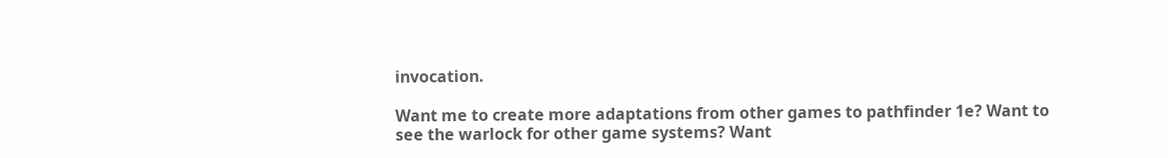invocation.

Want me to create more adaptations from other games to pathfinder 1e? Want to see the warlock for other game systems? Want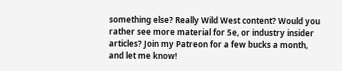something else? Really Wild West content? Would you rather see more material for 5e, or industry insider articles? Join my Patreon for a few bucks a month, and let me know!